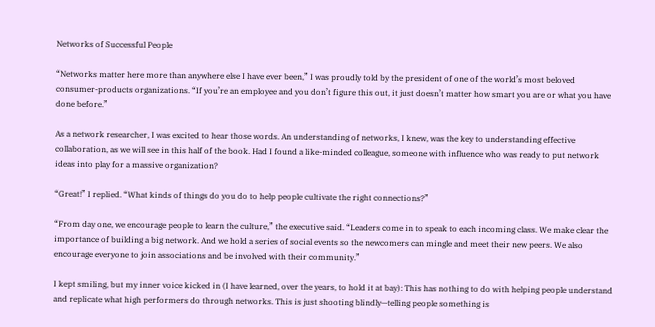Networks of Successful People

“Networks matter here more than anywhere else I have ever been,” I was proudly told by the president of one of the world’s most beloved consumer-products organizations. “If you’re an employee and you don’t figure this out, it just doesn’t matter how smart you are or what you have done before.”

As a network researcher, I was excited to hear those words. An understanding of networks, I knew, was the key to understanding effective collaboration, as we will see in this half of the book. Had I found a like-minded colleague, someone with influence who was ready to put network ideas into play for a massive organization?

“Great!” I replied. “What kinds of things do you do to help people cultivate the right connections?”

“From day one, we encourage people to learn the culture,” the executive said. “Leaders come in to speak to each incoming class. We make clear the importance of building a big network. And we hold a series of social events so the newcomers can mingle and meet their new peers. We also encourage everyone to join associations and be involved with their community.”

I kept smiling, but my inner voice kicked in (I have learned, over the years, to hold it at bay): This has nothing to do with helping people understand and replicate what high performers do through networks. This is just shooting blindly—telling people something is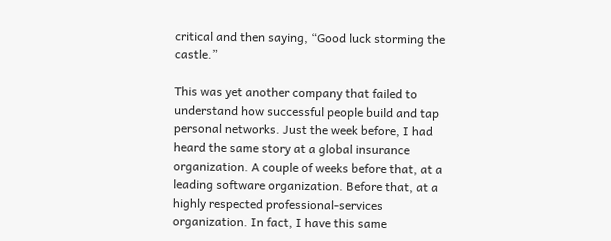critical and then saying, “Good luck storming the castle.”

This was yet another company that failed to understand how successful people build and tap personal networks. Just the week before, I had heard the same story at a global insurance organization. A couple of weeks before that, at a leading software organization. Before that, at a highly respected professional-services organization. In fact, I have this same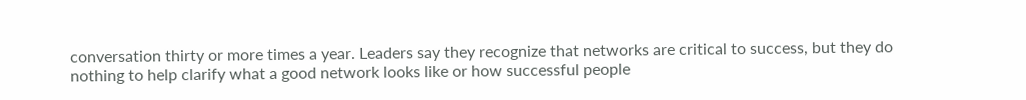conversation thirty or more times a year. Leaders say they recognize that networks are critical to success, but they do nothing to help clarify what a good network looks like or how successful people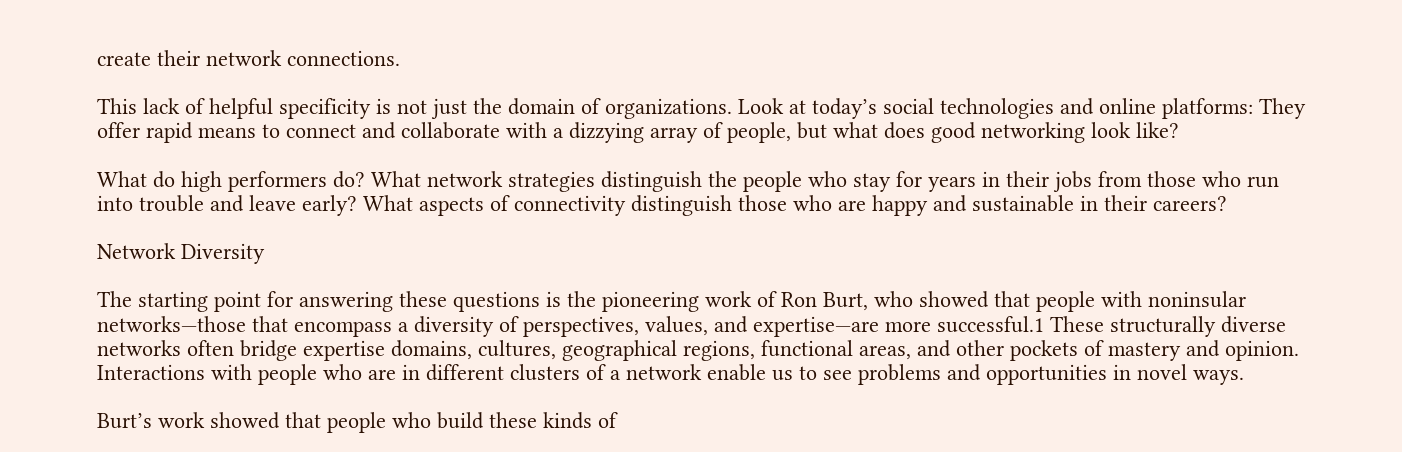create their network connections.

This lack of helpful specificity is not just the domain of organizations. Look at today’s social technologies and online platforms: They offer rapid means to connect and collaborate with a dizzying array of people, but what does good networking look like?

What do high performers do? What network strategies distinguish the people who stay for years in their jobs from those who run into trouble and leave early? What aspects of connectivity distinguish those who are happy and sustainable in their careers?

Network Diversity

The starting point for answering these questions is the pioneering work of Ron Burt, who showed that people with noninsular networks—those that encompass a diversity of perspectives, values, and expertise—are more successful.1 These structurally diverse networks often bridge expertise domains, cultures, geographical regions, functional areas, and other pockets of mastery and opinion. Interactions with people who are in different clusters of a network enable us to see problems and opportunities in novel ways.

Burt’s work showed that people who build these kinds of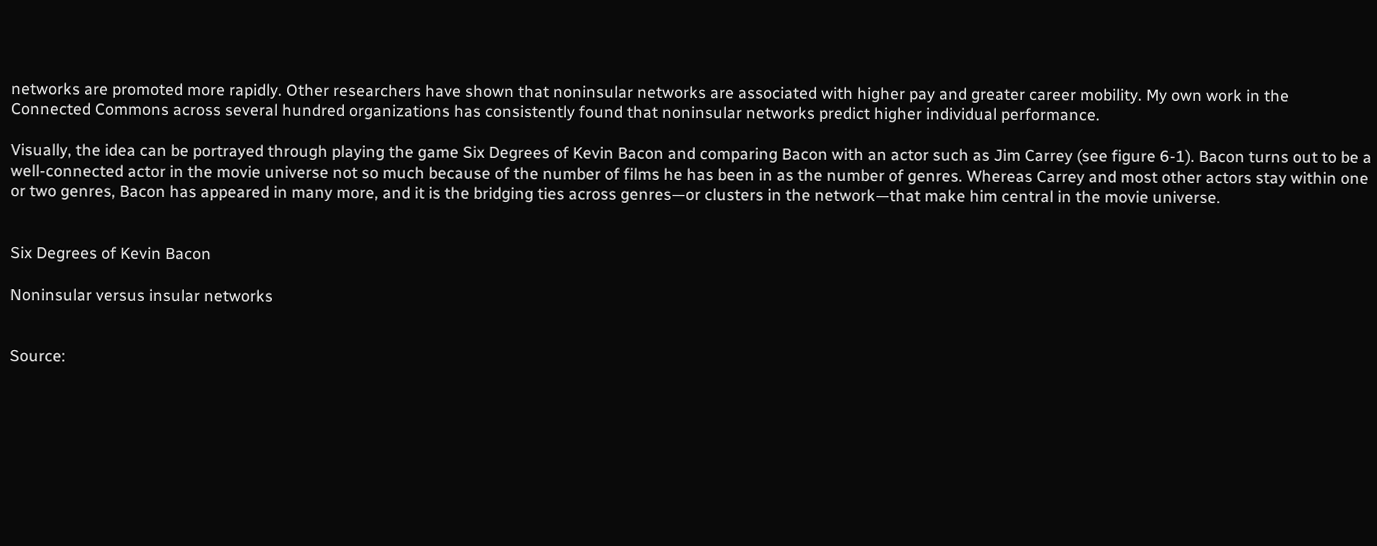networks are promoted more rapidly. Other researchers have shown that noninsular networks are associated with higher pay and greater career mobility. My own work in the Connected Commons across several hundred organizations has consistently found that noninsular networks predict higher individual performance.

Visually, the idea can be portrayed through playing the game Six Degrees of Kevin Bacon and comparing Bacon with an actor such as Jim Carrey (see figure 6-1). Bacon turns out to be a well-connected actor in the movie universe not so much because of the number of films he has been in as the number of genres. Whereas Carrey and most other actors stay within one or two genres, Bacon has appeared in many more, and it is the bridging ties across genres—or clusters in the network—that make him central in the movie universe.


Six Degrees of Kevin Bacon

Noninsular versus insular networks


Source: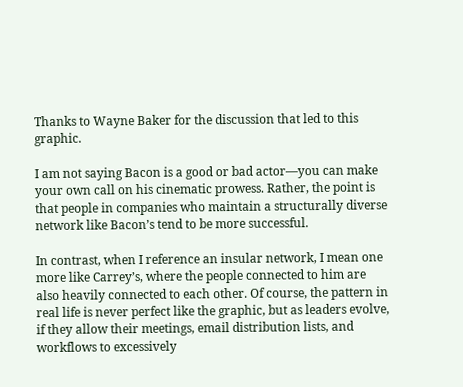Thanks to Wayne Baker for the discussion that led to this graphic.

I am not saying Bacon is a good or bad actor—you can make your own call on his cinematic prowess. Rather, the point is that people in companies who maintain a structurally diverse network like Bacon’s tend to be more successful.

In contrast, when I reference an insular network, I mean one more like Carrey’s, where the people connected to him are also heavily connected to each other. Of course, the pattern in real life is never perfect like the graphic, but as leaders evolve, if they allow their meetings, email distribution lists, and workflows to excessively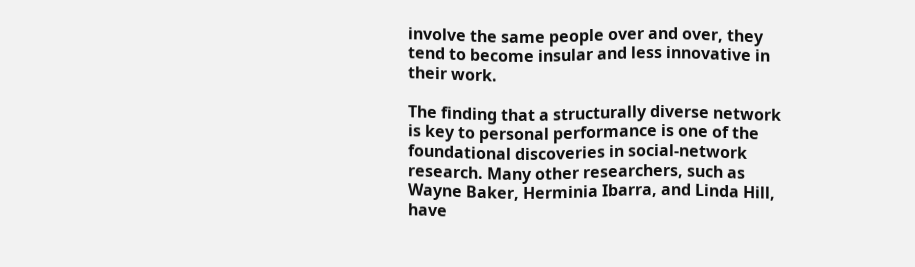involve the same people over and over, they tend to become insular and less innovative in their work.

The finding that a structurally diverse network is key to personal performance is one of the foundational discoveries in social-network research. Many other researchers, such as Wayne Baker, Herminia Ibarra, and Linda Hill, have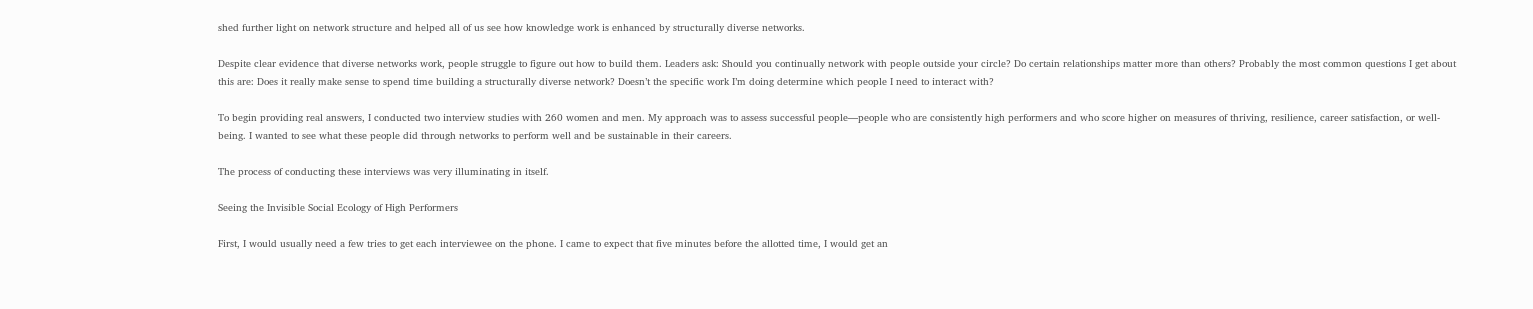shed further light on network structure and helped all of us see how knowledge work is enhanced by structurally diverse networks.

Despite clear evidence that diverse networks work, people struggle to figure out how to build them. Leaders ask: Should you continually network with people outside your circle? Do certain relationships matter more than others? Probably the most common questions I get about this are: Does it really make sense to spend time building a structurally diverse network? Doesn’t the specific work I’m doing determine which people I need to interact with?

To begin providing real answers, I conducted two interview studies with 260 women and men. My approach was to assess successful people—people who are consistently high performers and who score higher on measures of thriving, resilience, career satisfaction, or well-being. I wanted to see what these people did through networks to perform well and be sustainable in their careers.

The process of conducting these interviews was very illuminating in itself.

Seeing the Invisible Social Ecology of High Performers

First, I would usually need a few tries to get each interviewee on the phone. I came to expect that five minutes before the allotted time, I would get an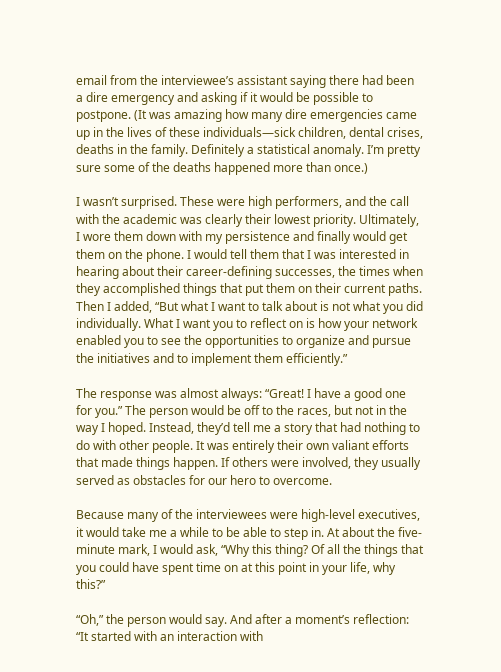email from the interviewee’s assistant saying there had been a dire emergency and asking if it would be possible to postpone. (It was amazing how many dire emergencies came up in the lives of these individuals—sick children, dental crises, deaths in the family. Definitely a statistical anomaly. I’m pretty sure some of the deaths happened more than once.)

I wasn’t surprised. These were high performers, and the call with the academic was clearly their lowest priority. Ultimately, I wore them down with my persistence and finally would get them on the phone. I would tell them that I was interested in hearing about their career-defining successes, the times when they accomplished things that put them on their current paths. Then I added, “But what I want to talk about is not what you did individually. What I want you to reflect on is how your network enabled you to see the opportunities to organize and pursue the initiatives and to implement them efficiently.”

The response was almost always: “Great! I have a good one for you.” The person would be off to the races, but not in the way I hoped. Instead, they’d tell me a story that had nothing to do with other people. It was entirely their own valiant efforts that made things happen. If others were involved, they usually served as obstacles for our hero to overcome.

Because many of the interviewees were high-level executives, it would take me a while to be able to step in. At about the five-minute mark, I would ask, “Why this thing? Of all the things that you could have spent time on at this point in your life, why this?”

“Oh,” the person would say. And after a moment’s reflection: “It started with an interaction with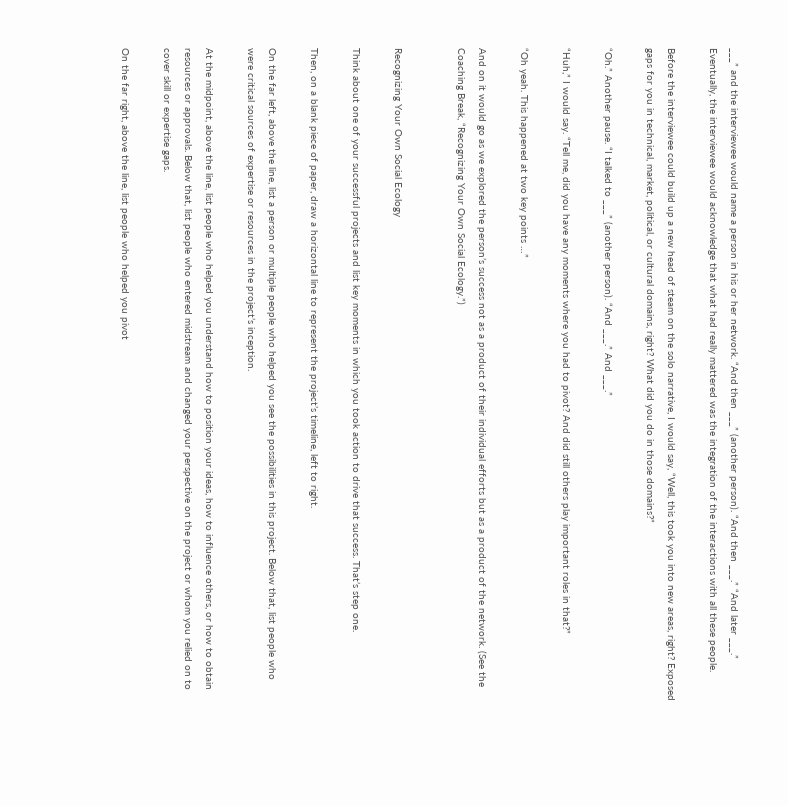___” and the interviewee would name a person in his or her network. “And then ___” (another person). “And then ___.” “And later ___.” Eventually, the interviewee would acknowledge that what had really mattered was the integration of the interactions with all these people.

Before the interviewee could build up a new head of steam on the solo narrative, I would say, “Well, this took you into new areas, right? Exposed gaps for you in technical, market, political, or cultural domains, right? What did you do in those domains?”

“Oh.” Another pause. “I talked to ___” (another person). “And ___.” And ___.”

“Huh,” I would say. “Tell me, did you have any moments where you had to pivot? And did still others play important roles in that?”

“Oh yeah. This happened at two key points …”

And on it would go as we explored the person’s success not as a product of their individual efforts but as a product of the network. (See the Coaching Break, “Recognizing Your Own Social Ecology.”)


Recognizing Your Own Social Ecology

Think about one of your successful projects and list key moments in which you took action to drive that success. That’s step one.

Then, on a blank piece of paper, draw a horizontal line to represent the project’s timeline, left to right.

On the far left, above the line, list a person or multiple people who helped you see the possibilities in this project. Below that, list people who were critical sources of expertise or resources in the project’s inception.

At the midpoint, above the line, list people who helped you understand how to position your ideas, how to influence others, or how to obtain resources or approvals. Below that, list people who entered midstream and changed your perspective on the project or whom you relied on to cover skill or expertise gaps.

On the far right, above the line, list people who helped you pivot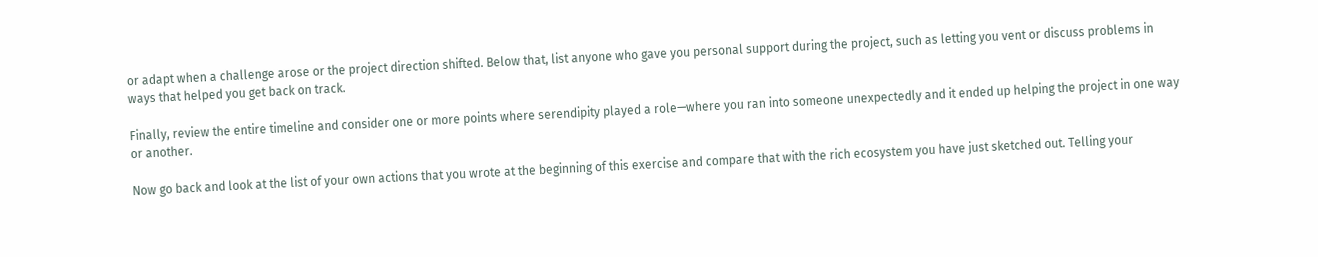or adapt when a challenge arose or the project direction shifted. Below that, list anyone who gave you personal support during the project, such as letting you vent or discuss problems in ways that helped you get back on track.

Finally, review the entire timeline and consider one or more points where serendipity played a role—where you ran into someone unexpectedly and it ended up helping the project in one way or another.

Now go back and look at the list of your own actions that you wrote at the beginning of this exercise and compare that with the rich ecosystem you have just sketched out. Telling your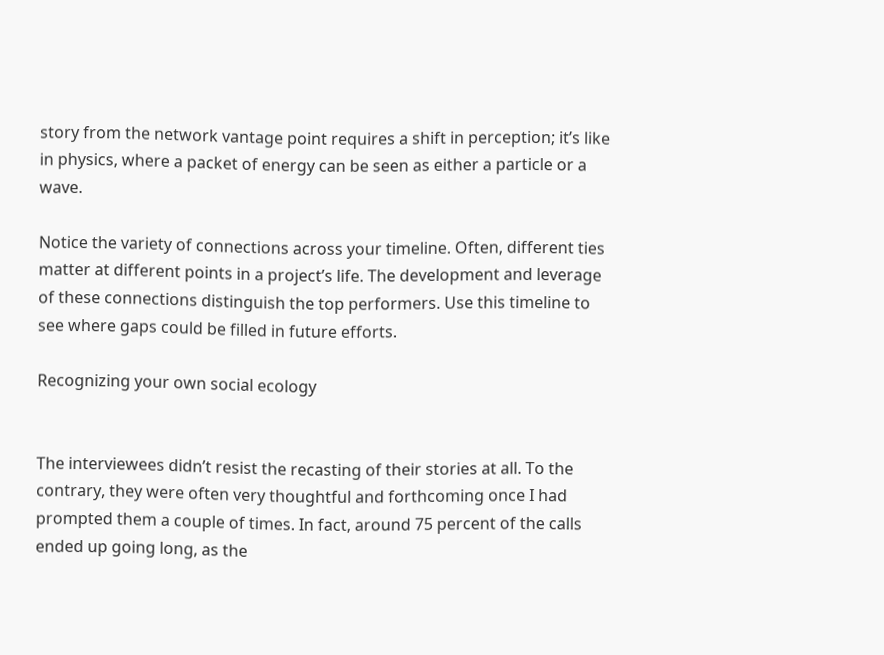story from the network vantage point requires a shift in perception; it’s like in physics, where a packet of energy can be seen as either a particle or a wave.

Notice the variety of connections across your timeline. Often, different ties matter at different points in a project’s life. The development and leverage of these connections distinguish the top performers. Use this timeline to see where gaps could be filled in future efforts.

Recognizing your own social ecology


The interviewees didn’t resist the recasting of their stories at all. To the contrary, they were often very thoughtful and forthcoming once I had prompted them a couple of times. In fact, around 75 percent of the calls ended up going long, as the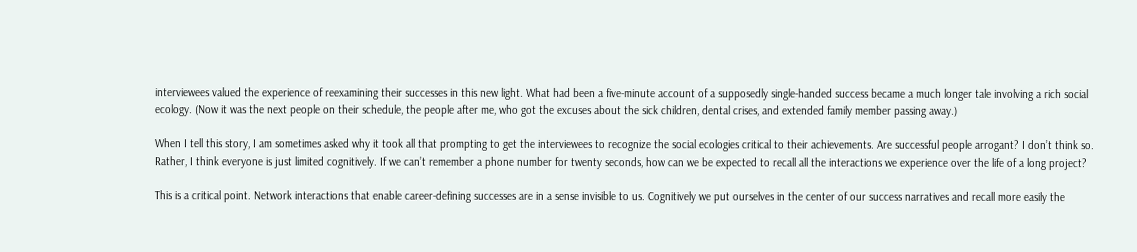interviewees valued the experience of reexamining their successes in this new light. What had been a five-minute account of a supposedly single-handed success became a much longer tale involving a rich social ecology. (Now it was the next people on their schedule, the people after me, who got the excuses about the sick children, dental crises, and extended family member passing away.)

When I tell this story, I am sometimes asked why it took all that prompting to get the interviewees to recognize the social ecologies critical to their achievements. Are successful people arrogant? I don’t think so. Rather, I think everyone is just limited cognitively. If we can’t remember a phone number for twenty seconds, how can we be expected to recall all the interactions we experience over the life of a long project?

This is a critical point. Network interactions that enable career-defining successes are in a sense invisible to us. Cognitively we put ourselves in the center of our success narratives and recall more easily the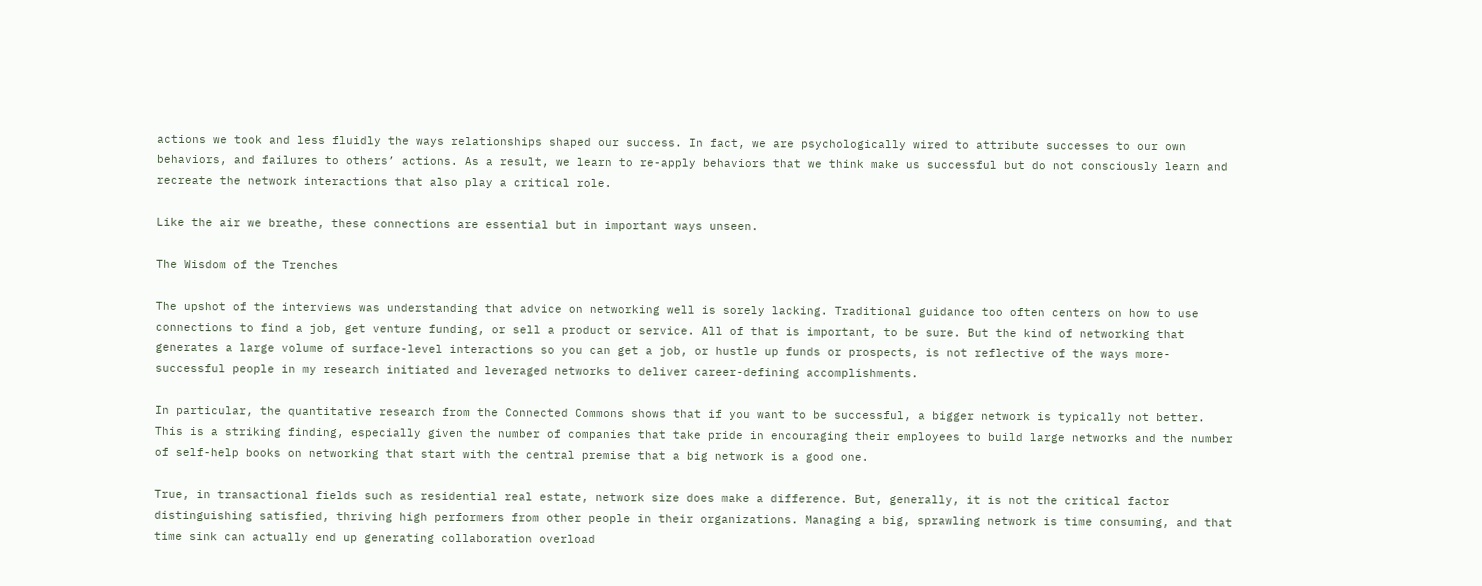actions we took and less fluidly the ways relationships shaped our success. In fact, we are psychologically wired to attribute successes to our own behaviors, and failures to others’ actions. As a result, we learn to re-apply behaviors that we think make us successful but do not consciously learn and recreate the network interactions that also play a critical role.

Like the air we breathe, these connections are essential but in important ways unseen.

The Wisdom of the Trenches

The upshot of the interviews was understanding that advice on networking well is sorely lacking. Traditional guidance too often centers on how to use connections to find a job, get venture funding, or sell a product or service. All of that is important, to be sure. But the kind of networking that generates a large volume of surface-level interactions so you can get a job, or hustle up funds or prospects, is not reflective of the ways more-successful people in my research initiated and leveraged networks to deliver career-defining accomplishments.

In particular, the quantitative research from the Connected Commons shows that if you want to be successful, a bigger network is typically not better. This is a striking finding, especially given the number of companies that take pride in encouraging their employees to build large networks and the number of self-help books on networking that start with the central premise that a big network is a good one.

True, in transactional fields such as residential real estate, network size does make a difference. But, generally, it is not the critical factor distinguishing satisfied, thriving high performers from other people in their organizations. Managing a big, sprawling network is time consuming, and that time sink can actually end up generating collaboration overload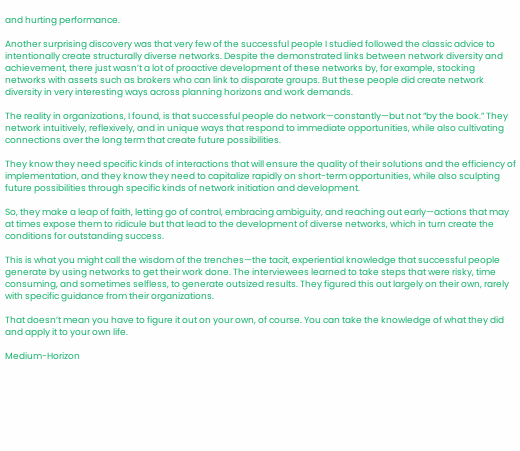and hurting performance.

Another surprising discovery was that very few of the successful people I studied followed the classic advice to intentionally create structurally diverse networks. Despite the demonstrated links between network diversity and achievement, there just wasn’t a lot of proactive development of these networks by, for example, stocking networks with assets such as brokers who can link to disparate groups. But these people did create network diversity in very interesting ways across planning horizons and work demands.

The reality in organizations, I found, is that successful people do network—constantly—but not “by the book.” They network intuitively, reflexively, and in unique ways that respond to immediate opportunities, while also cultivating connections over the long term that create future possibilities.

They know they need specific kinds of interactions that will ensure the quality of their solutions and the efficiency of implementation, and they know they need to capitalize rapidly on short-term opportunities, while also sculpting future possibilities through specific kinds of network initiation and development.

So, they make a leap of faith, letting go of control, embracing ambiguity, and reaching out early—actions that may at times expose them to ridicule but that lead to the development of diverse networks, which in turn create the conditions for outstanding success.

This is what you might call the wisdom of the trenches—the tacit, experiential knowledge that successful people generate by using networks to get their work done. The interviewees learned to take steps that were risky, time consuming, and sometimes selfless, to generate outsized results. They figured this out largely on their own, rarely with specific guidance from their organizations.

That doesn’t mean you have to figure it out on your own, of course. You can take the knowledge of what they did and apply it to your own life.

Medium-Horizon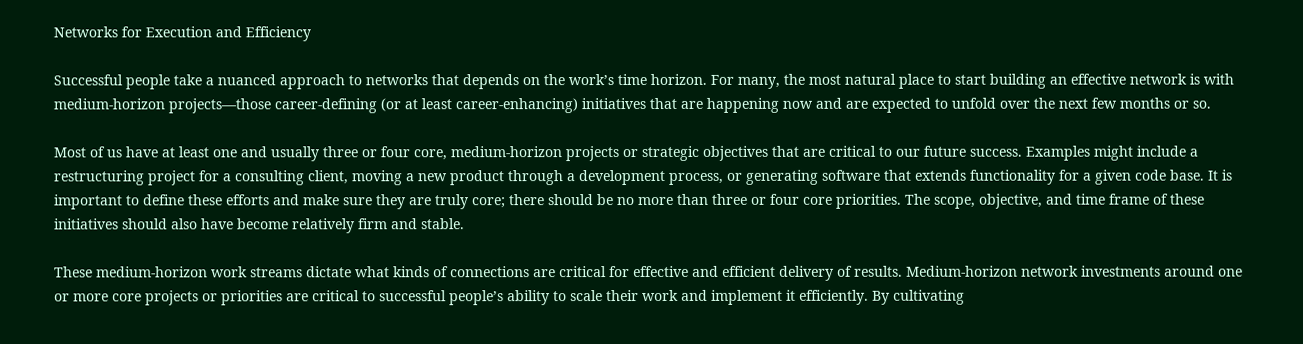Networks for Execution and Efficiency

Successful people take a nuanced approach to networks that depends on the work’s time horizon. For many, the most natural place to start building an effective network is with medium-horizon projects—those career-defining (or at least career-enhancing) initiatives that are happening now and are expected to unfold over the next few months or so.

Most of us have at least one and usually three or four core, medium-horizon projects or strategic objectives that are critical to our future success. Examples might include a restructuring project for a consulting client, moving a new product through a development process, or generating software that extends functionality for a given code base. It is important to define these efforts and make sure they are truly core; there should be no more than three or four core priorities. The scope, objective, and time frame of these initiatives should also have become relatively firm and stable.

These medium-horizon work streams dictate what kinds of connections are critical for effective and efficient delivery of results. Medium-horizon network investments around one or more core projects or priorities are critical to successful people’s ability to scale their work and implement it efficiently. By cultivating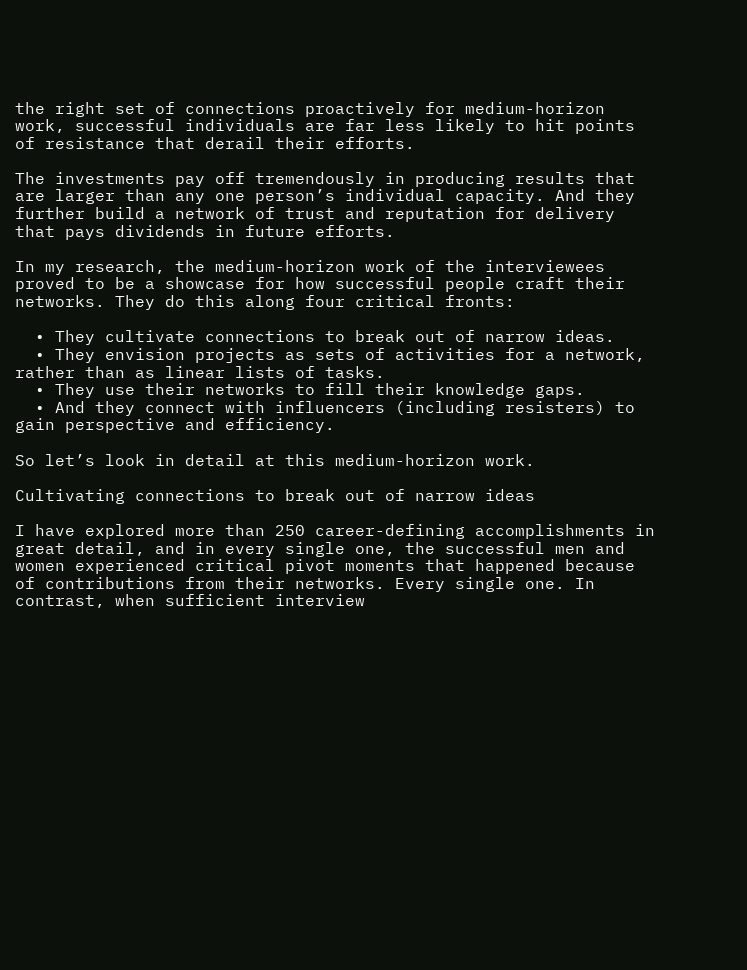the right set of connections proactively for medium-horizon work, successful individuals are far less likely to hit points of resistance that derail their efforts.

The investments pay off tremendously in producing results that are larger than any one person’s individual capacity. And they further build a network of trust and reputation for delivery that pays dividends in future efforts.

In my research, the medium-horizon work of the interviewees proved to be a showcase for how successful people craft their networks. They do this along four critical fronts:

  • They cultivate connections to break out of narrow ideas.
  • They envision projects as sets of activities for a network, rather than as linear lists of tasks.
  • They use their networks to fill their knowledge gaps.
  • And they connect with influencers (including resisters) to gain perspective and efficiency.

So let’s look in detail at this medium-horizon work.

Cultivating connections to break out of narrow ideas

I have explored more than 250 career-defining accomplishments in great detail, and in every single one, the successful men and women experienced critical pivot moments that happened because of contributions from their networks. Every single one. In contrast, when sufficient interview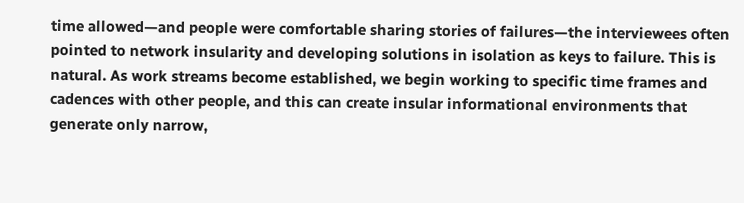time allowed—and people were comfortable sharing stories of failures—the interviewees often pointed to network insularity and developing solutions in isolation as keys to failure. This is natural. As work streams become established, we begin working to specific time frames and cadences with other people, and this can create insular informational environments that generate only narrow,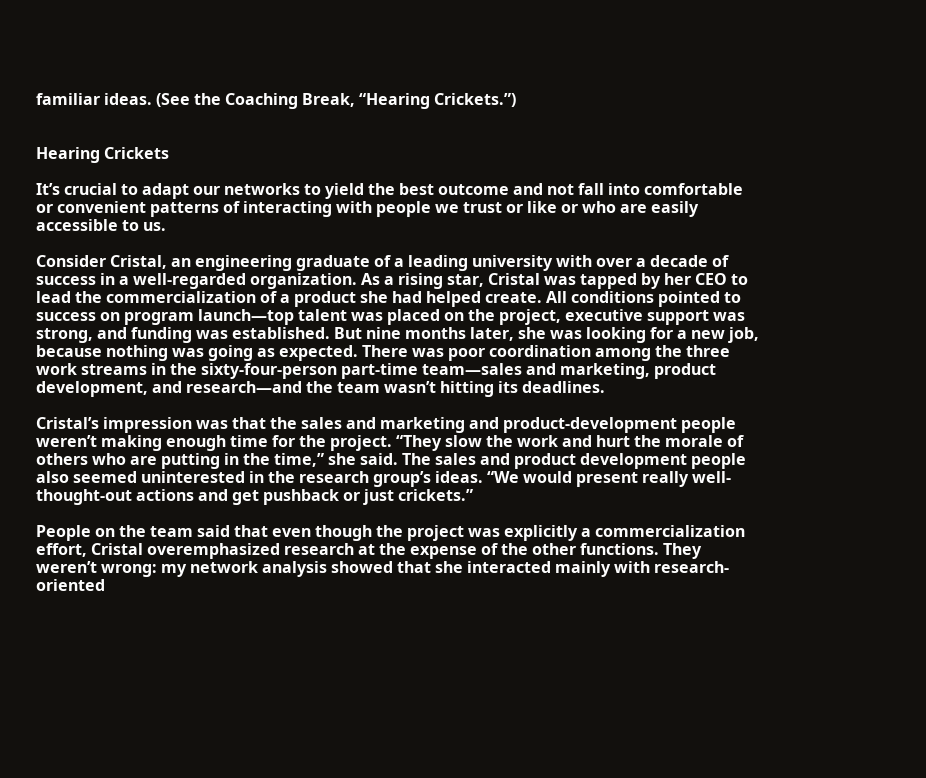familiar ideas. (See the Coaching Break, “Hearing Crickets.”)


Hearing Crickets

It’s crucial to adapt our networks to yield the best outcome and not fall into comfortable or convenient patterns of interacting with people we trust or like or who are easily accessible to us.

Consider Cristal, an engineering graduate of a leading university with over a decade of success in a well-regarded organization. As a rising star, Cristal was tapped by her CEO to lead the commercialization of a product she had helped create. All conditions pointed to success on program launch—top talent was placed on the project, executive support was strong, and funding was established. But nine months later, she was looking for a new job, because nothing was going as expected. There was poor coordination among the three work streams in the sixty-four-person part-time team—sales and marketing, product development, and research—and the team wasn’t hitting its deadlines.

Cristal’s impression was that the sales and marketing and product-development people weren’t making enough time for the project. “They slow the work and hurt the morale of others who are putting in the time,” she said. The sales and product development people also seemed uninterested in the research group’s ideas. “We would present really well-thought-out actions and get pushback or just crickets.”

People on the team said that even though the project was explicitly a commercialization effort, Cristal overemphasized research at the expense of the other functions. They weren’t wrong: my network analysis showed that she interacted mainly with research-oriented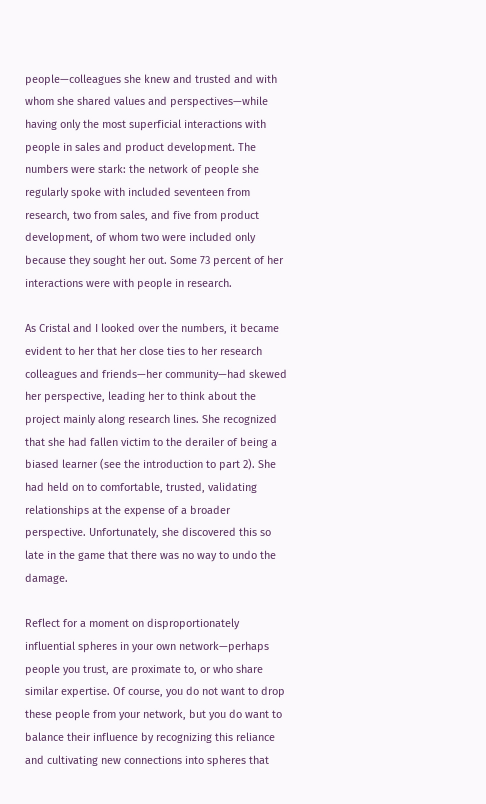people—colleagues she knew and trusted and with whom she shared values and perspectives—while having only the most superficial interactions with people in sales and product development. The numbers were stark: the network of people she regularly spoke with included seventeen from research, two from sales, and five from product development, of whom two were included only because they sought her out. Some 73 percent of her interactions were with people in research.

As Cristal and I looked over the numbers, it became evident to her that her close ties to her research colleagues and friends—her community—had skewed her perspective, leading her to think about the project mainly along research lines. She recognized that she had fallen victim to the derailer of being a biased learner (see the introduction to part 2). She had held on to comfortable, trusted, validating relationships at the expense of a broader perspective. Unfortunately, she discovered this so late in the game that there was no way to undo the damage.

Reflect for a moment on disproportionately influential spheres in your own network—perhaps people you trust, are proximate to, or who share similar expertise. Of course, you do not want to drop these people from your network, but you do want to balance their influence by recognizing this reliance and cultivating new connections into spheres that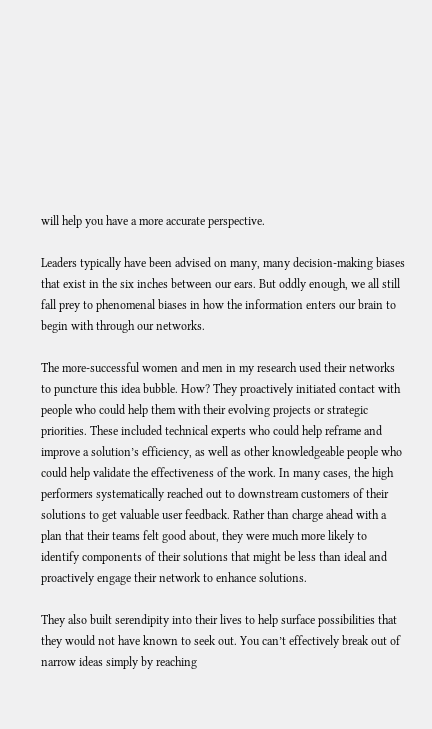will help you have a more accurate perspective.

Leaders typically have been advised on many, many decision-making biases that exist in the six inches between our ears. But oddly enough, we all still fall prey to phenomenal biases in how the information enters our brain to begin with through our networks.

The more-successful women and men in my research used their networks to puncture this idea bubble. How? They proactively initiated contact with people who could help them with their evolving projects or strategic priorities. These included technical experts who could help reframe and improve a solution’s efficiency, as well as other knowledgeable people who could help validate the effectiveness of the work. In many cases, the high performers systematically reached out to downstream customers of their solutions to get valuable user feedback. Rather than charge ahead with a plan that their teams felt good about, they were much more likely to identify components of their solutions that might be less than ideal and proactively engage their network to enhance solutions.

They also built serendipity into their lives to help surface possibilities that they would not have known to seek out. You can’t effectively break out of narrow ideas simply by reaching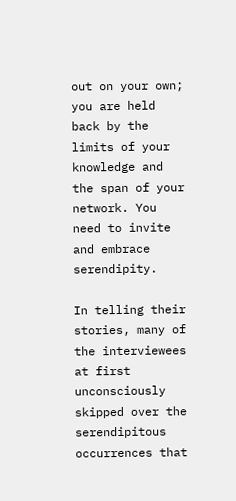out on your own; you are held back by the limits of your knowledge and the span of your network. You need to invite and embrace serendipity.

In telling their stories, many of the interviewees at first unconsciously skipped over the serendipitous occurrences that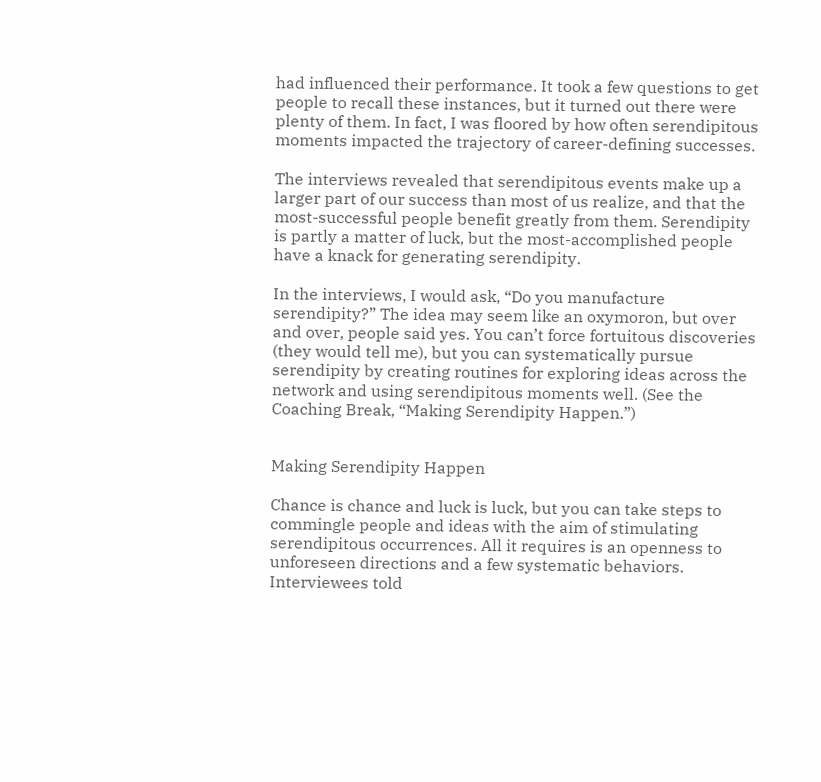had influenced their performance. It took a few questions to get people to recall these instances, but it turned out there were plenty of them. In fact, I was floored by how often serendipitous moments impacted the trajectory of career-defining successes.

The interviews revealed that serendipitous events make up a larger part of our success than most of us realize, and that the most-successful people benefit greatly from them. Serendipity is partly a matter of luck, but the most-accomplished people have a knack for generating serendipity.

In the interviews, I would ask, “Do you manufacture serendipity?” The idea may seem like an oxymoron, but over and over, people said yes. You can’t force fortuitous discoveries (they would tell me), but you can systematically pursue serendipity by creating routines for exploring ideas across the network and using serendipitous moments well. (See the Coaching Break, “Making Serendipity Happen.”)


Making Serendipity Happen

Chance is chance and luck is luck, but you can take steps to commingle people and ideas with the aim of stimulating serendipitous occurrences. All it requires is an openness to unforeseen directions and a few systematic behaviors. Interviewees told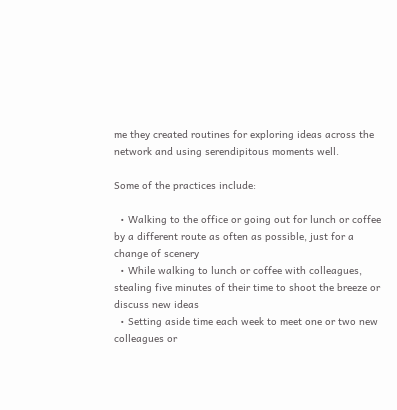me they created routines for exploring ideas across the network and using serendipitous moments well.

Some of the practices include:

  • Walking to the office or going out for lunch or coffee by a different route as often as possible, just for a change of scenery
  • While walking to lunch or coffee with colleagues, stealing five minutes of their time to shoot the breeze or discuss new ideas
  • Setting aside time each week to meet one or two new colleagues or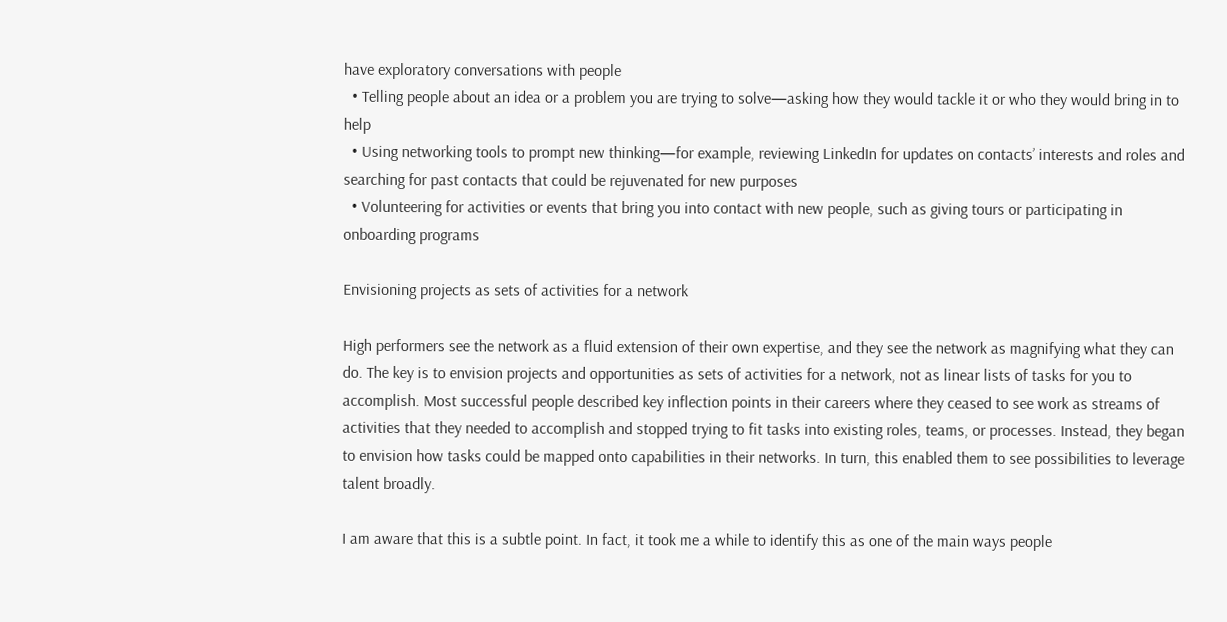have exploratory conversations with people
  • Telling people about an idea or a problem you are trying to solve—asking how they would tackle it or who they would bring in to help
  • Using networking tools to prompt new thinking—for example, reviewing LinkedIn for updates on contacts’ interests and roles and searching for past contacts that could be rejuvenated for new purposes
  • Volunteering for activities or events that bring you into contact with new people, such as giving tours or participating in onboarding programs

Envisioning projects as sets of activities for a network

High performers see the network as a fluid extension of their own expertise, and they see the network as magnifying what they can do. The key is to envision projects and opportunities as sets of activities for a network, not as linear lists of tasks for you to accomplish. Most successful people described key inflection points in their careers where they ceased to see work as streams of activities that they needed to accomplish and stopped trying to fit tasks into existing roles, teams, or processes. Instead, they began to envision how tasks could be mapped onto capabilities in their networks. In turn, this enabled them to see possibilities to leverage talent broadly.

I am aware that this is a subtle point. In fact, it took me a while to identify this as one of the main ways people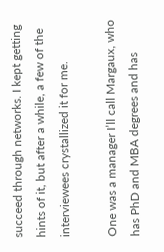succeed through networks. I kept getting hints of it, but after a while, a few of the interviewees crystallized it for me.

One was a manager I’ll call Margaux, who has PhD and MBA degrees and has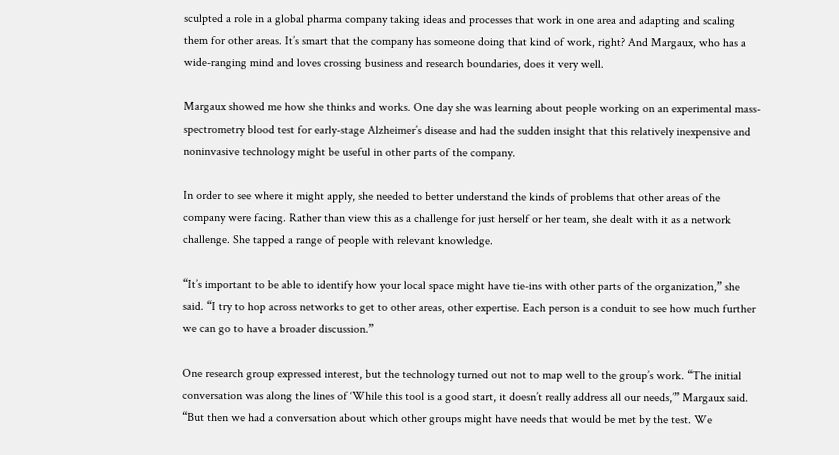sculpted a role in a global pharma company taking ideas and processes that work in one area and adapting and scaling them for other areas. It’s smart that the company has someone doing that kind of work, right? And Margaux, who has a wide-ranging mind and loves crossing business and research boundaries, does it very well.

Margaux showed me how she thinks and works. One day she was learning about people working on an experimental mass-spectrometry blood test for early-stage Alzheimer’s disease and had the sudden insight that this relatively inexpensive and noninvasive technology might be useful in other parts of the company.

In order to see where it might apply, she needed to better understand the kinds of problems that other areas of the company were facing. Rather than view this as a challenge for just herself or her team, she dealt with it as a network challenge. She tapped a range of people with relevant knowledge.

“It’s important to be able to identify how your local space might have tie-ins with other parts of the organization,” she said. “I try to hop across networks to get to other areas, other expertise. Each person is a conduit to see how much further we can go to have a broader discussion.”

One research group expressed interest, but the technology turned out not to map well to the group’s work. “The initial conversation was along the lines of ‘While this tool is a good start, it doesn’t really address all our needs,’” Margaux said. “But then we had a conversation about which other groups might have needs that would be met by the test. We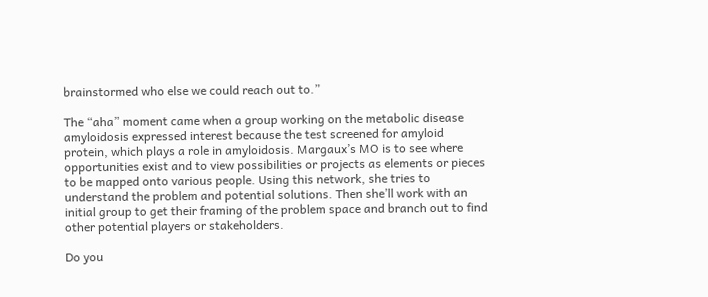brainstormed who else we could reach out to.”

The “aha” moment came when a group working on the metabolic disease amyloidosis expressed interest because the test screened for amyloid protein, which plays a role in amyloidosis. Margaux’s MO is to see where opportunities exist and to view possibilities or projects as elements or pieces to be mapped onto various people. Using this network, she tries to understand the problem and potential solutions. Then she’ll work with an initial group to get their framing of the problem space and branch out to find other potential players or stakeholders.

Do you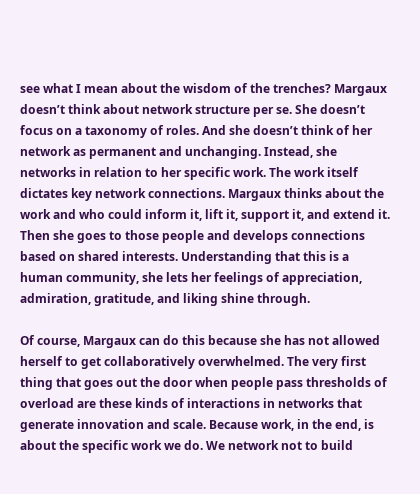see what I mean about the wisdom of the trenches? Margaux doesn’t think about network structure per se. She doesn’t focus on a taxonomy of roles. And she doesn’t think of her network as permanent and unchanging. Instead, she networks in relation to her specific work. The work itself dictates key network connections. Margaux thinks about the work and who could inform it, lift it, support it, and extend it. Then she goes to those people and develops connections based on shared interests. Understanding that this is a human community, she lets her feelings of appreciation, admiration, gratitude, and liking shine through.

Of course, Margaux can do this because she has not allowed herself to get collaboratively overwhelmed. The very first thing that goes out the door when people pass thresholds of overload are these kinds of interactions in networks that generate innovation and scale. Because work, in the end, is about the specific work we do. We network not to build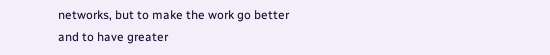networks, but to make the work go better and to have greater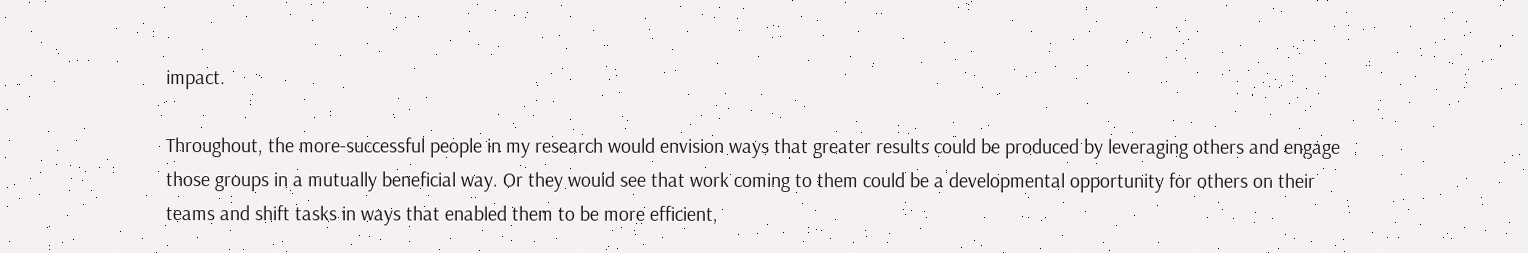impact.

Throughout, the more-successful people in my research would envision ways that greater results could be produced by leveraging others and engage those groups in a mutually beneficial way. Or they would see that work coming to them could be a developmental opportunity for others on their teams and shift tasks in ways that enabled them to be more efficient,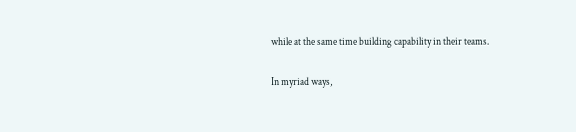while at the same time building capability in their teams.

In myriad ways,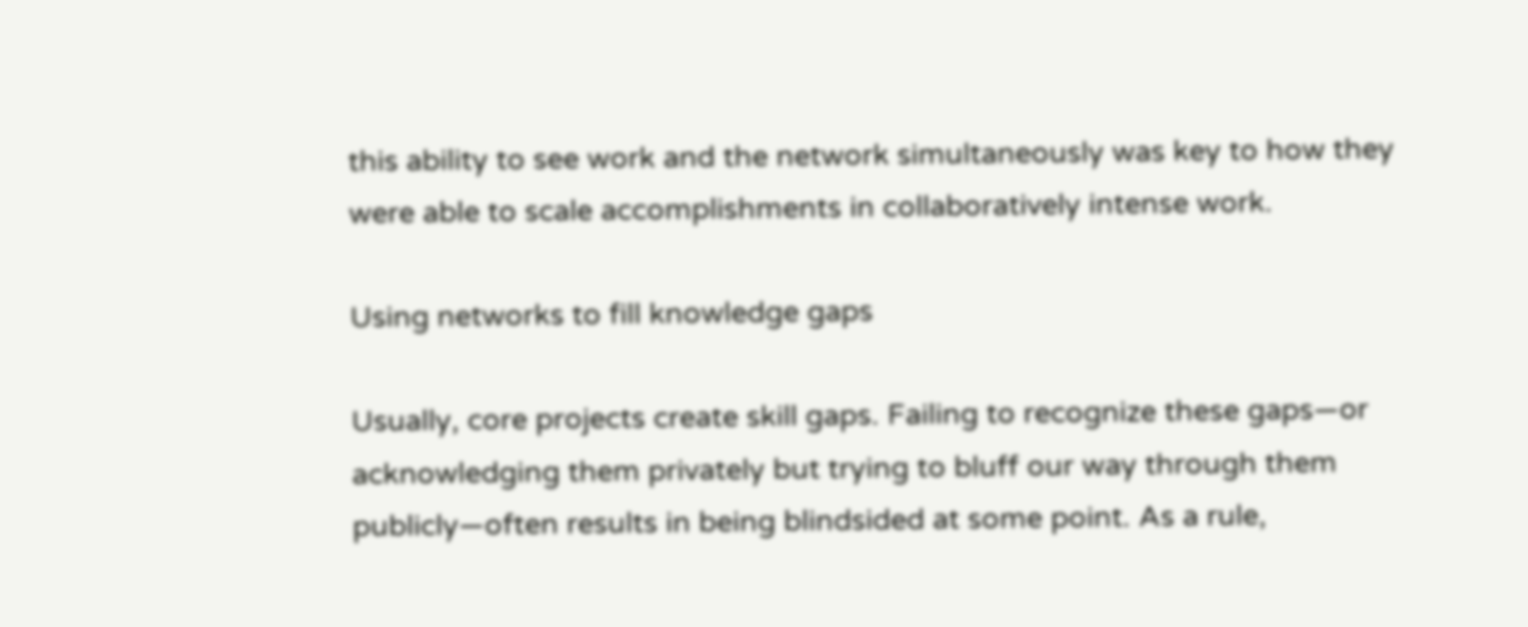this ability to see work and the network simultaneously was key to how they were able to scale accomplishments in collaboratively intense work.

Using networks to fill knowledge gaps

Usually, core projects create skill gaps. Failing to recognize these gaps—or acknowledging them privately but trying to bluff our way through them publicly—often results in being blindsided at some point. As a rule,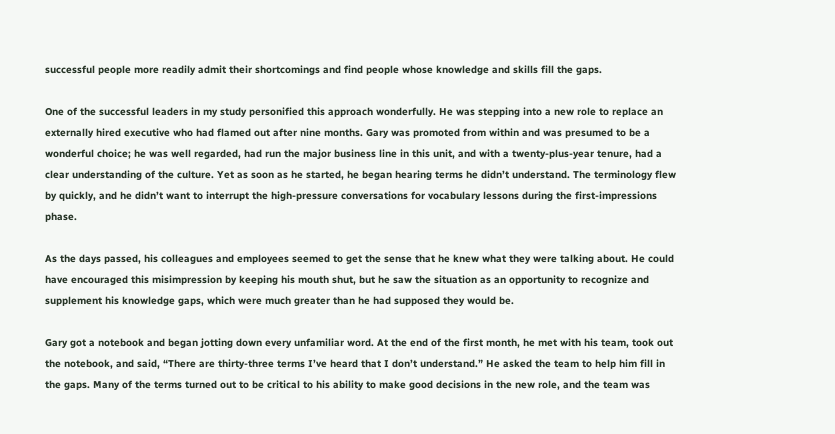successful people more readily admit their shortcomings and find people whose knowledge and skills fill the gaps.

One of the successful leaders in my study personified this approach wonderfully. He was stepping into a new role to replace an externally hired executive who had flamed out after nine months. Gary was promoted from within and was presumed to be a wonderful choice; he was well regarded, had run the major business line in this unit, and with a twenty-plus-year tenure, had a clear understanding of the culture. Yet as soon as he started, he began hearing terms he didn’t understand. The terminology flew by quickly, and he didn’t want to interrupt the high-pressure conversations for vocabulary lessons during the first-impressions phase.

As the days passed, his colleagues and employees seemed to get the sense that he knew what they were talking about. He could have encouraged this misimpression by keeping his mouth shut, but he saw the situation as an opportunity to recognize and supplement his knowledge gaps, which were much greater than he had supposed they would be.

Gary got a notebook and began jotting down every unfamiliar word. At the end of the first month, he met with his team, took out the notebook, and said, “There are thirty-three terms I’ve heard that I don’t understand.” He asked the team to help him fill in the gaps. Many of the terms turned out to be critical to his ability to make good decisions in the new role, and the team was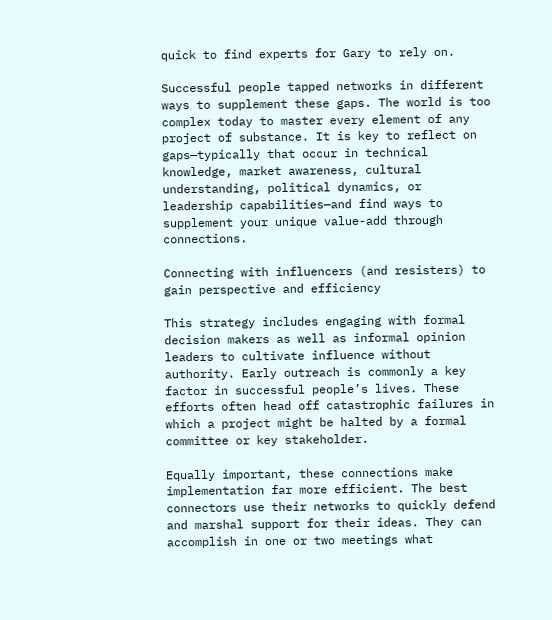quick to find experts for Gary to rely on.

Successful people tapped networks in different ways to supplement these gaps. The world is too complex today to master every element of any project of substance. It is key to reflect on gaps—typically that occur in technical knowledge, market awareness, cultural understanding, political dynamics, or leadership capabilities—and find ways to supplement your unique value-add through connections.

Connecting with influencers (and resisters) to gain perspective and efficiency

This strategy includes engaging with formal decision makers as well as informal opinion leaders to cultivate influence without authority. Early outreach is commonly a key factor in successful people’s lives. These efforts often head off catastrophic failures in which a project might be halted by a formal committee or key stakeholder.

Equally important, these connections make implementation far more efficient. The best connectors use their networks to quickly defend and marshal support for their ideas. They can accomplish in one or two meetings what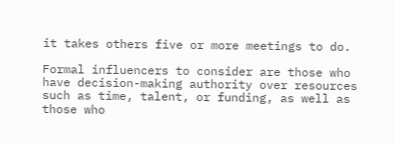it takes others five or more meetings to do.

Formal influencers to consider are those who have decision-making authority over resources such as time, talent, or funding, as well as those who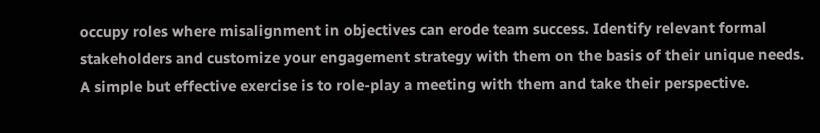occupy roles where misalignment in objectives can erode team success. Identify relevant formal stakeholders and customize your engagement strategy with them on the basis of their unique needs. A simple but effective exercise is to role-play a meeting with them and take their perspective.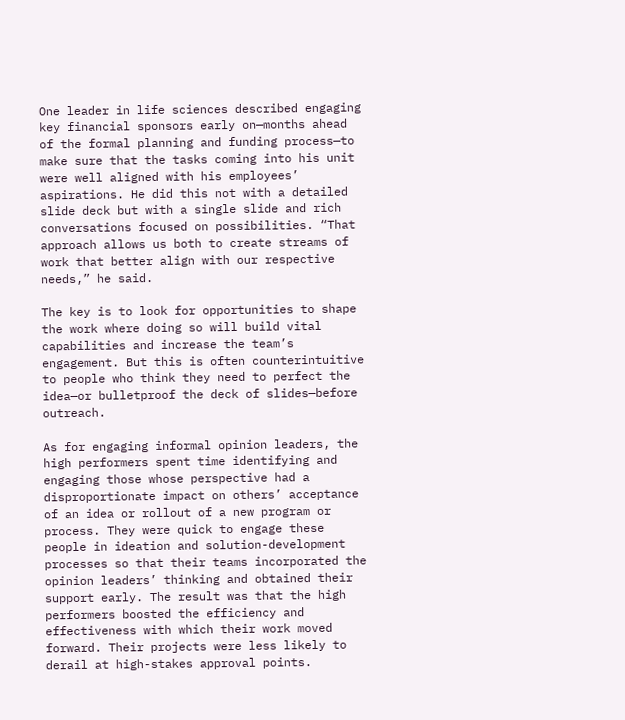One leader in life sciences described engaging key financial sponsors early on—months ahead of the formal planning and funding process—to make sure that the tasks coming into his unit were well aligned with his employees’ aspirations. He did this not with a detailed slide deck but with a single slide and rich conversations focused on possibilities. “That approach allows us both to create streams of work that better align with our respective needs,” he said.

The key is to look for opportunities to shape the work where doing so will build vital capabilities and increase the team’s engagement. But this is often counterintuitive to people who think they need to perfect the idea—or bulletproof the deck of slides—before outreach.

As for engaging informal opinion leaders, the high performers spent time identifying and engaging those whose perspective had a disproportionate impact on others’ acceptance of an idea or rollout of a new program or process. They were quick to engage these people in ideation and solution-development processes so that their teams incorporated the opinion leaders’ thinking and obtained their support early. The result was that the high performers boosted the efficiency and effectiveness with which their work moved forward. Their projects were less likely to derail at high-stakes approval points.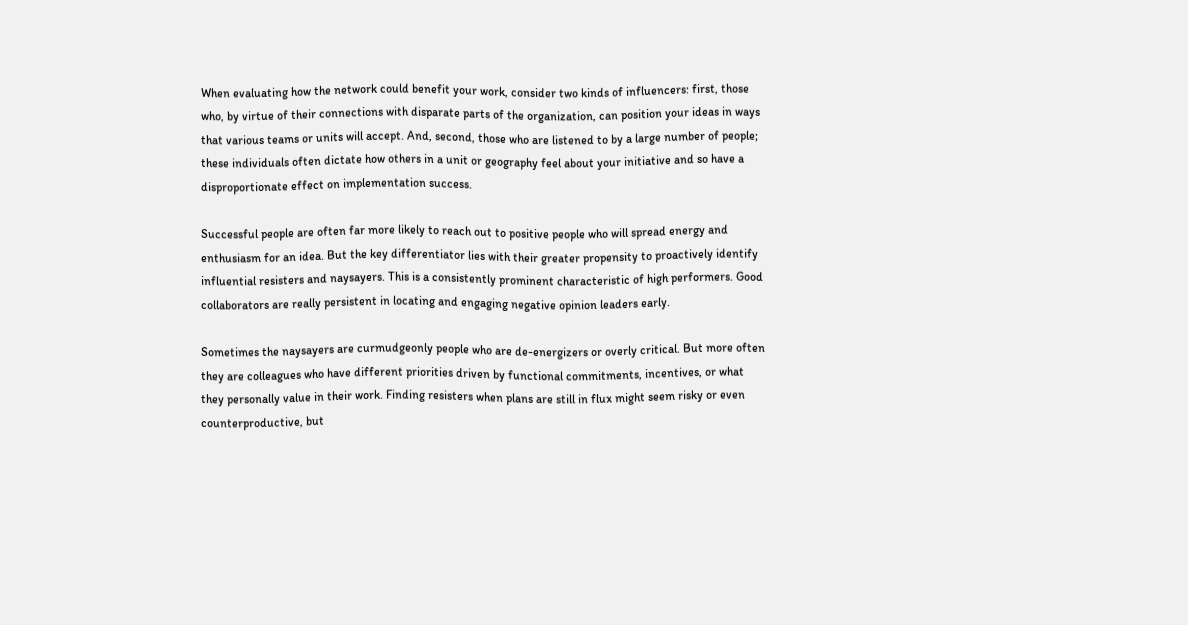When evaluating how the network could benefit your work, consider two kinds of influencers: first, those who, by virtue of their connections with disparate parts of the organization, can position your ideas in ways that various teams or units will accept. And, second, those who are listened to by a large number of people; these individuals often dictate how others in a unit or geography feel about your initiative and so have a disproportionate effect on implementation success.

Successful people are often far more likely to reach out to positive people who will spread energy and enthusiasm for an idea. But the key differentiator lies with their greater propensity to proactively identify influential resisters and naysayers. This is a consistently prominent characteristic of high performers. Good collaborators are really persistent in locating and engaging negative opinion leaders early.

Sometimes the naysayers are curmudgeonly people who are de-energizers or overly critical. But more often they are colleagues who have different priorities driven by functional commitments, incentives, or what they personally value in their work. Finding resisters when plans are still in flux might seem risky or even counterproductive, but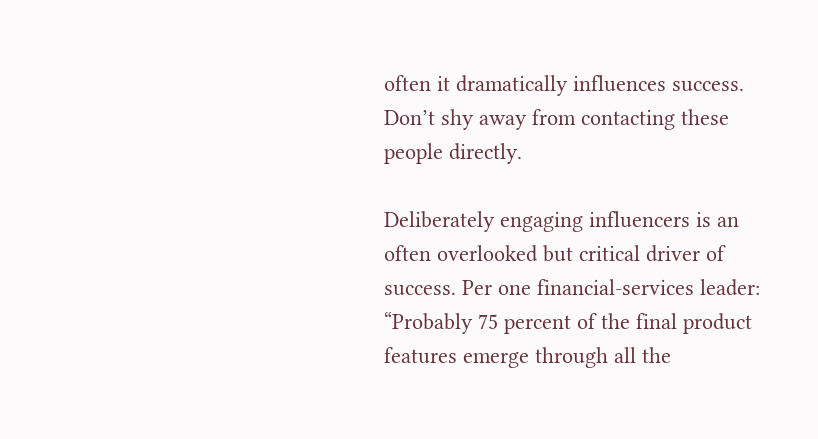often it dramatically influences success. Don’t shy away from contacting these people directly.

Deliberately engaging influencers is an often overlooked but critical driver of success. Per one financial-services leader: “Probably 75 percent of the final product features emerge through all the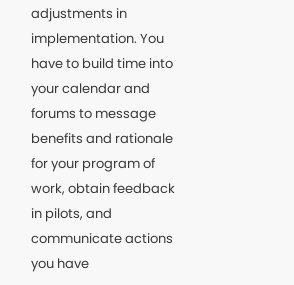adjustments in implementation. You have to build time into your calendar and forums to message benefits and rationale for your program of work, obtain feedback in pilots, and communicate actions you have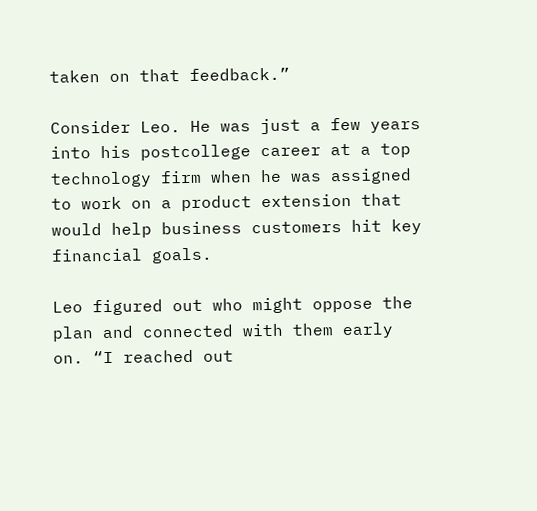taken on that feedback.”

Consider Leo. He was just a few years into his postcollege career at a top technology firm when he was assigned to work on a product extension that would help business customers hit key financial goals.

Leo figured out who might oppose the plan and connected with them early on. “I reached out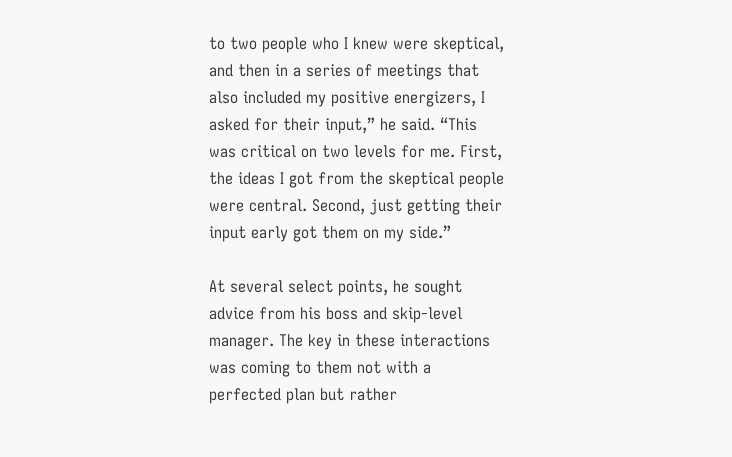to two people who I knew were skeptical, and then in a series of meetings that also included my positive energizers, I asked for their input,” he said. “This was critical on two levels for me. First, the ideas I got from the skeptical people were central. Second, just getting their input early got them on my side.”

At several select points, he sought advice from his boss and skip-level manager. The key in these interactions was coming to them not with a perfected plan but rather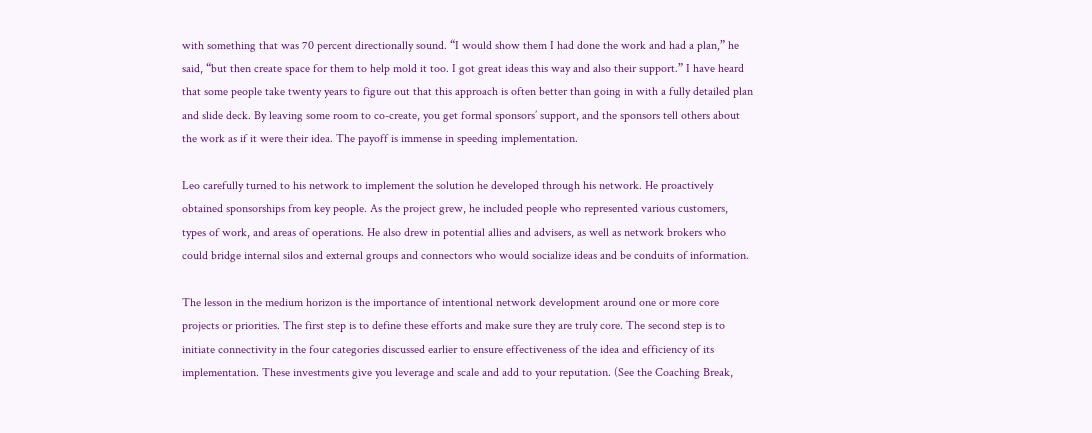with something that was 70 percent directionally sound. “I would show them I had done the work and had a plan,” he said, “but then create space for them to help mold it too. I got great ideas this way and also their support.” I have heard that some people take twenty years to figure out that this approach is often better than going in with a fully detailed plan and slide deck. By leaving some room to co-create, you get formal sponsors’ support, and the sponsors tell others about the work as if it were their idea. The payoff is immense in speeding implementation.

Leo carefully turned to his network to implement the solution he developed through his network. He proactively obtained sponsorships from key people. As the project grew, he included people who represented various customers, types of work, and areas of operations. He also drew in potential allies and advisers, as well as network brokers who could bridge internal silos and external groups and connectors who would socialize ideas and be conduits of information.

The lesson in the medium horizon is the importance of intentional network development around one or more core projects or priorities. The first step is to define these efforts and make sure they are truly core. The second step is to initiate connectivity in the four categories discussed earlier to ensure effectiveness of the idea and efficiency of its implementation. These investments give you leverage and scale and add to your reputation. (See the Coaching Break,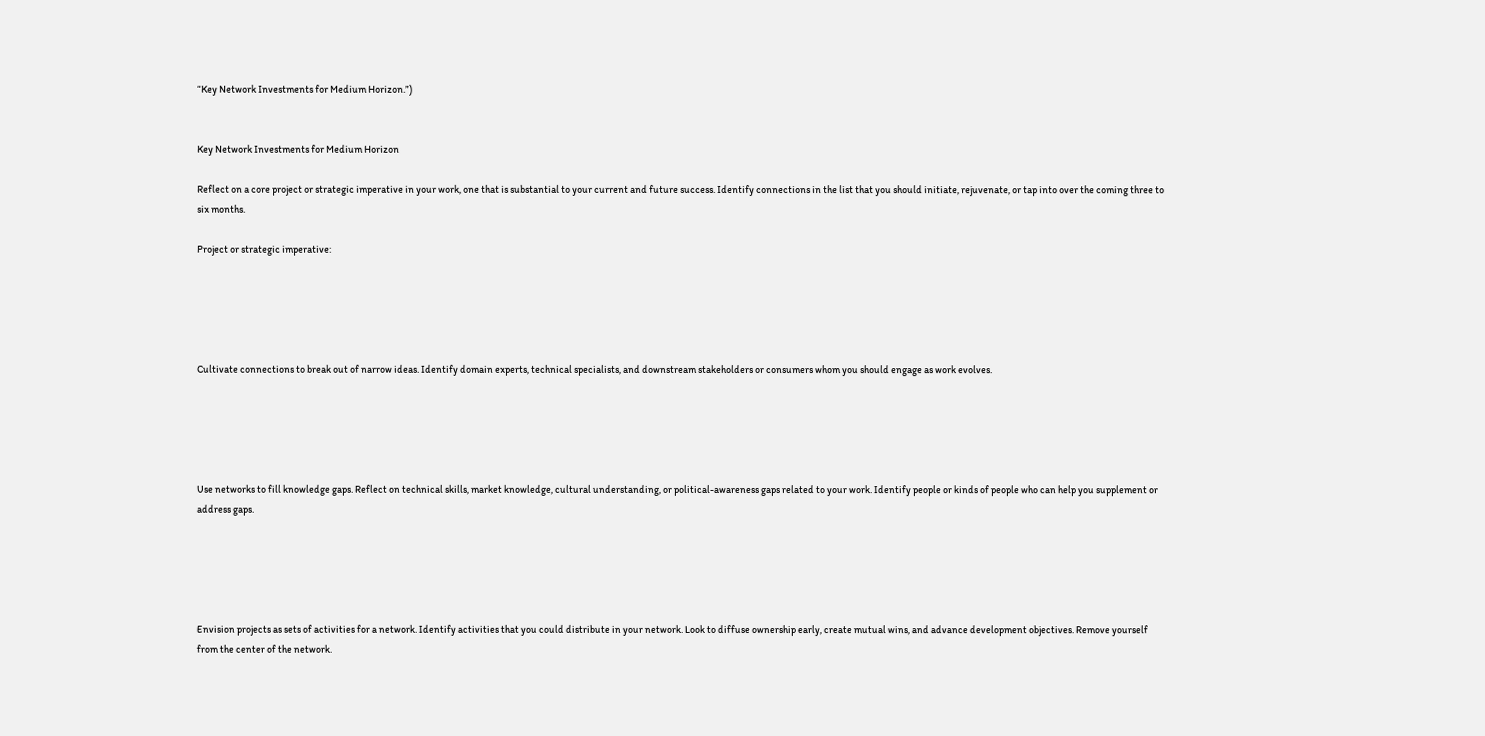“Key Network Investments for Medium Horizon.”)


Key Network Investments for Medium Horizon

Reflect on a core project or strategic imperative in your work, one that is substantial to your current and future success. Identify connections in the list that you should initiate, rejuvenate, or tap into over the coming three to six months.

Project or strategic imperative:





Cultivate connections to break out of narrow ideas. Identify domain experts, technical specialists, and downstream stakeholders or consumers whom you should engage as work evolves.





Use networks to fill knowledge gaps. Reflect on technical skills, market knowledge, cultural understanding, or political-awareness gaps related to your work. Identify people or kinds of people who can help you supplement or address gaps.





Envision projects as sets of activities for a network. Identify activities that you could distribute in your network. Look to diffuse ownership early, create mutual wins, and advance development objectives. Remove yourself from the center of the network.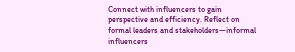Connect with influencers to gain perspective and efficiency. Reflect on formal leaders and stakeholders—informal influencers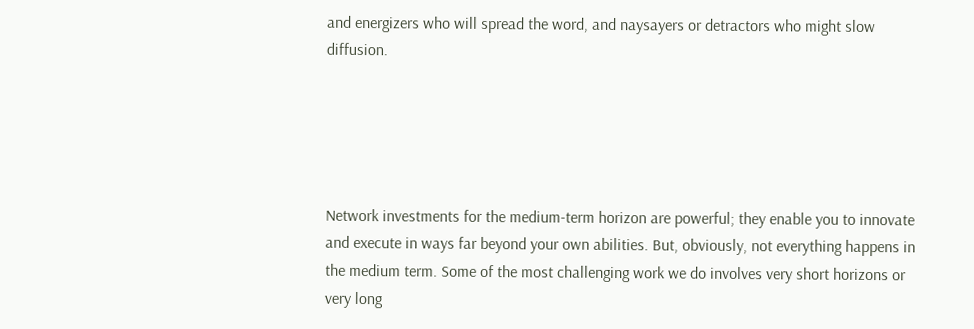and energizers who will spread the word, and naysayers or detractors who might slow diffusion.





Network investments for the medium-term horizon are powerful; they enable you to innovate and execute in ways far beyond your own abilities. But, obviously, not everything happens in the medium term. Some of the most challenging work we do involves very short horizons or very long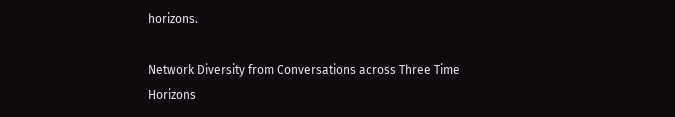horizons.

Network Diversity from Conversations across Three Time Horizons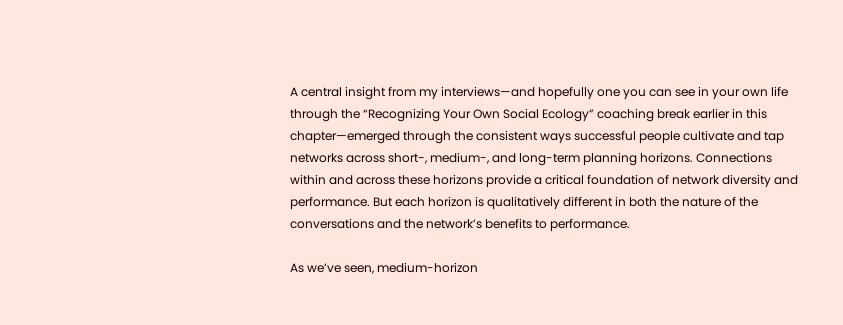A central insight from my interviews—and hopefully one you can see in your own life through the “Recognizing Your Own Social Ecology” coaching break earlier in this chapter—emerged through the consistent ways successful people cultivate and tap networks across short-, medium-, and long-term planning horizons. Connections within and across these horizons provide a critical foundation of network diversity and performance. But each horizon is qualitatively different in both the nature of the conversations and the network’s benefits to performance.

As we’ve seen, medium-horizon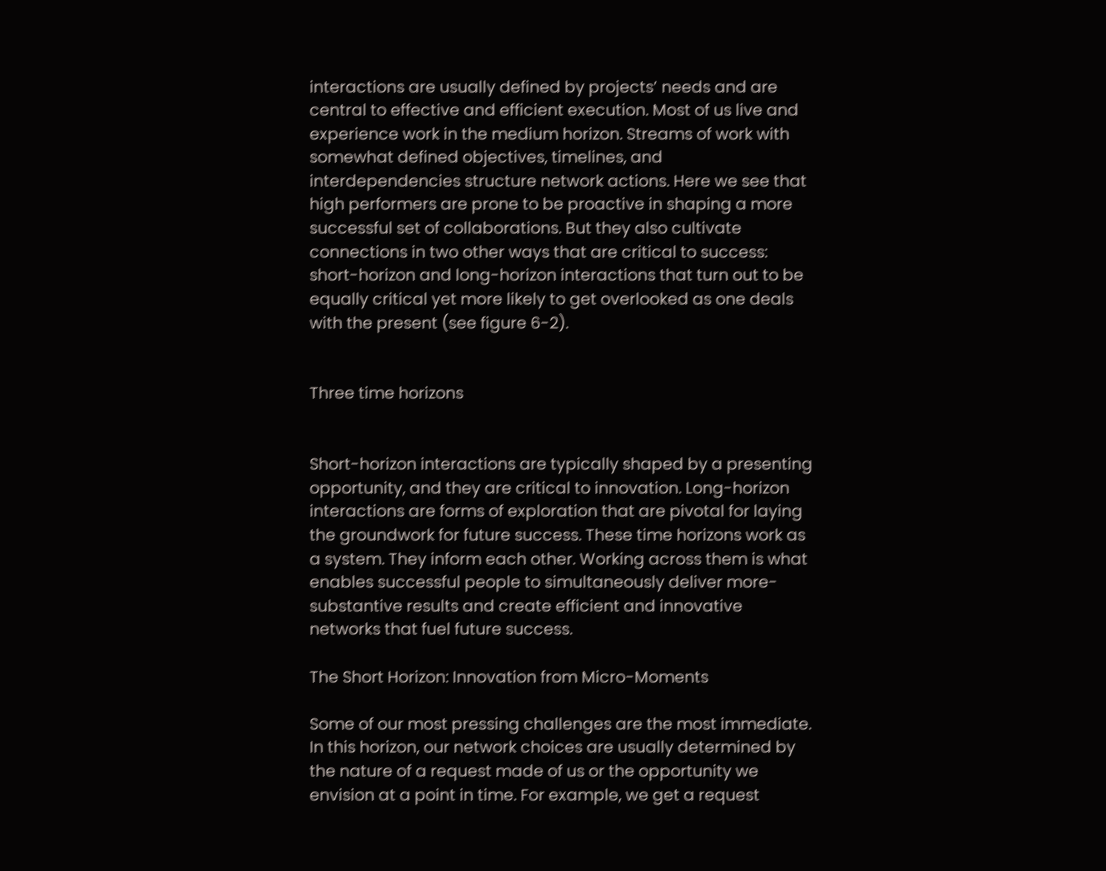interactions are usually defined by projects’ needs and are central to effective and efficient execution. Most of us live and experience work in the medium horizon. Streams of work with somewhat defined objectives, timelines, and interdependencies structure network actions. Here we see that high performers are prone to be proactive in shaping a more successful set of collaborations. But they also cultivate connections in two other ways that are critical to success: short-horizon and long-horizon interactions that turn out to be equally critical yet more likely to get overlooked as one deals with the present (see figure 6-2).


Three time horizons


Short-horizon interactions are typically shaped by a presenting opportunity, and they are critical to innovation. Long-horizon interactions are forms of exploration that are pivotal for laying the groundwork for future success. These time horizons work as a system. They inform each other. Working across them is what enables successful people to simultaneously deliver more-substantive results and create efficient and innovative networks that fuel future success.

The Short Horizon: Innovation from Micro-Moments

Some of our most pressing challenges are the most immediate. In this horizon, our network choices are usually determined by the nature of a request made of us or the opportunity we envision at a point in time. For example, we get a request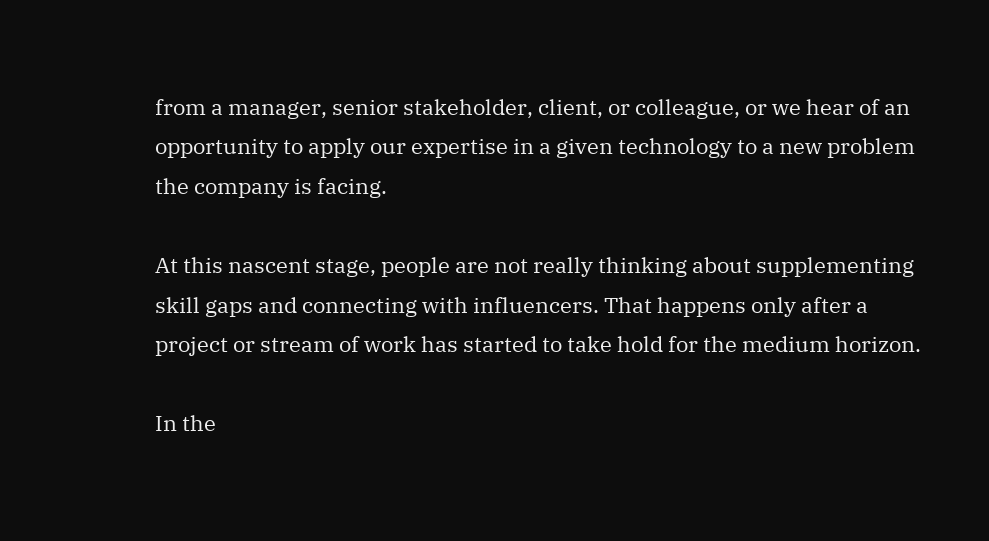from a manager, senior stakeholder, client, or colleague, or we hear of an opportunity to apply our expertise in a given technology to a new problem the company is facing.

At this nascent stage, people are not really thinking about supplementing skill gaps and connecting with influencers. That happens only after a project or stream of work has started to take hold for the medium horizon.

In the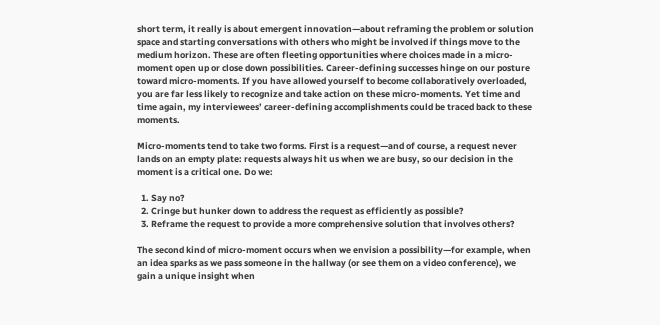short term, it really is about emergent innovation—about reframing the problem or solution space and starting conversations with others who might be involved if things move to the medium horizon. These are often fleeting opportunities where choices made in a micro-moment open up or close down possibilities. Career-defining successes hinge on our posture toward micro-moments. If you have allowed yourself to become collaboratively overloaded, you are far less likely to recognize and take action on these micro-moments. Yet time and time again, my interviewees’ career-defining accomplishments could be traced back to these moments.

Micro-moments tend to take two forms. First is a request—and of course, a request never lands on an empty plate: requests always hit us when we are busy, so our decision in the moment is a critical one. Do we:

  1. Say no?
  2. Cringe but hunker down to address the request as efficiently as possible?
  3. Reframe the request to provide a more comprehensive solution that involves others?

The second kind of micro-moment occurs when we envision a possibility—for example, when an idea sparks as we pass someone in the hallway (or see them on a video conference), we gain a unique insight when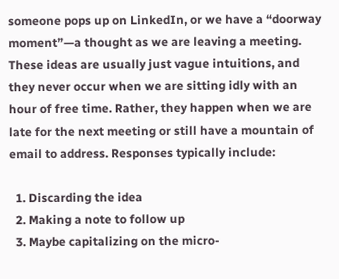someone pops up on LinkedIn, or we have a “doorway moment”—a thought as we are leaving a meeting. These ideas are usually just vague intuitions, and they never occur when we are sitting idly with an hour of free time. Rather, they happen when we are late for the next meeting or still have a mountain of email to address. Responses typically include:

  1. Discarding the idea
  2. Making a note to follow up
  3. Maybe capitalizing on the micro-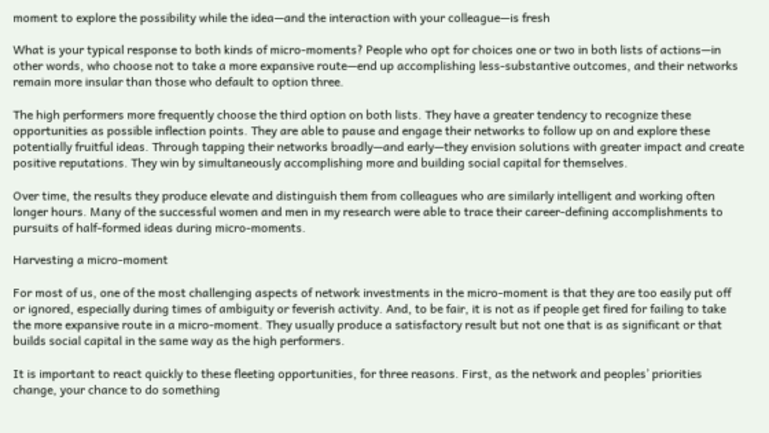moment to explore the possibility while the idea—and the interaction with your colleague—is fresh

What is your typical response to both kinds of micro-moments? People who opt for choices one or two in both lists of actions—in other words, who choose not to take a more expansive route—end up accomplishing less-substantive outcomes, and their networks remain more insular than those who default to option three.

The high performers more frequently choose the third option on both lists. They have a greater tendency to recognize these opportunities as possible inflection points. They are able to pause and engage their networks to follow up on and explore these potentially fruitful ideas. Through tapping their networks broadly—and early—they envision solutions with greater impact and create positive reputations. They win by simultaneously accomplishing more and building social capital for themselves.

Over time, the results they produce elevate and distinguish them from colleagues who are similarly intelligent and working often longer hours. Many of the successful women and men in my research were able to trace their career-defining accomplishments to pursuits of half-formed ideas during micro-moments.

Harvesting a micro-moment

For most of us, one of the most challenging aspects of network investments in the micro-moment is that they are too easily put off or ignored, especially during times of ambiguity or feverish activity. And, to be fair, it is not as if people get fired for failing to take the more expansive route in a micro-moment. They usually produce a satisfactory result but not one that is as significant or that builds social capital in the same way as the high performers.

It is important to react quickly to these fleeting opportunities, for three reasons. First, as the network and peoples’ priorities change, your chance to do something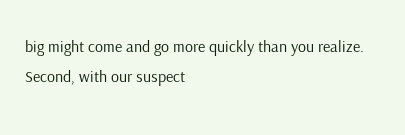big might come and go more quickly than you realize. Second, with our suspect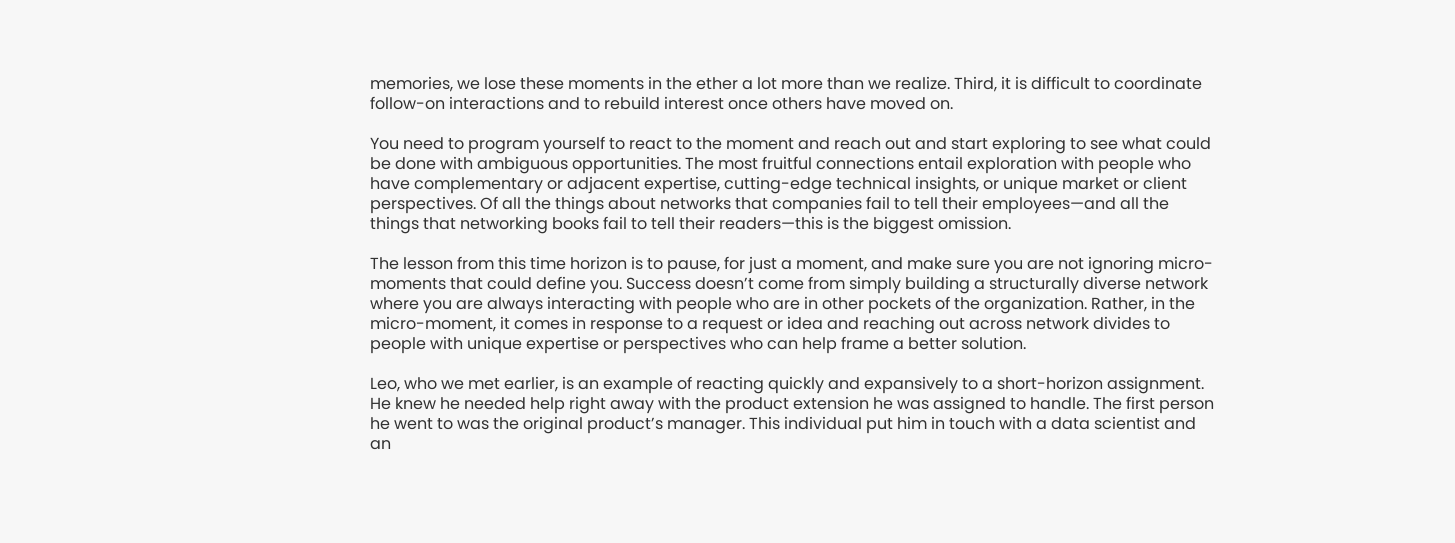memories, we lose these moments in the ether a lot more than we realize. Third, it is difficult to coordinate follow-on interactions and to rebuild interest once others have moved on.

You need to program yourself to react to the moment and reach out and start exploring to see what could be done with ambiguous opportunities. The most fruitful connections entail exploration with people who have complementary or adjacent expertise, cutting-edge technical insights, or unique market or client perspectives. Of all the things about networks that companies fail to tell their employees—and all the things that networking books fail to tell their readers—this is the biggest omission.

The lesson from this time horizon is to pause, for just a moment, and make sure you are not ignoring micro-moments that could define you. Success doesn’t come from simply building a structurally diverse network where you are always interacting with people who are in other pockets of the organization. Rather, in the micro-moment, it comes in response to a request or idea and reaching out across network divides to people with unique expertise or perspectives who can help frame a better solution.

Leo, who we met earlier, is an example of reacting quickly and expansively to a short-horizon assignment. He knew he needed help right away with the product extension he was assigned to handle. The first person he went to was the original product’s manager. This individual put him in touch with a data scientist and an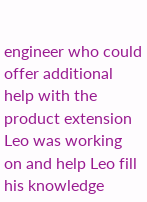engineer who could offer additional help with the product extension Leo was working on and help Leo fill his knowledge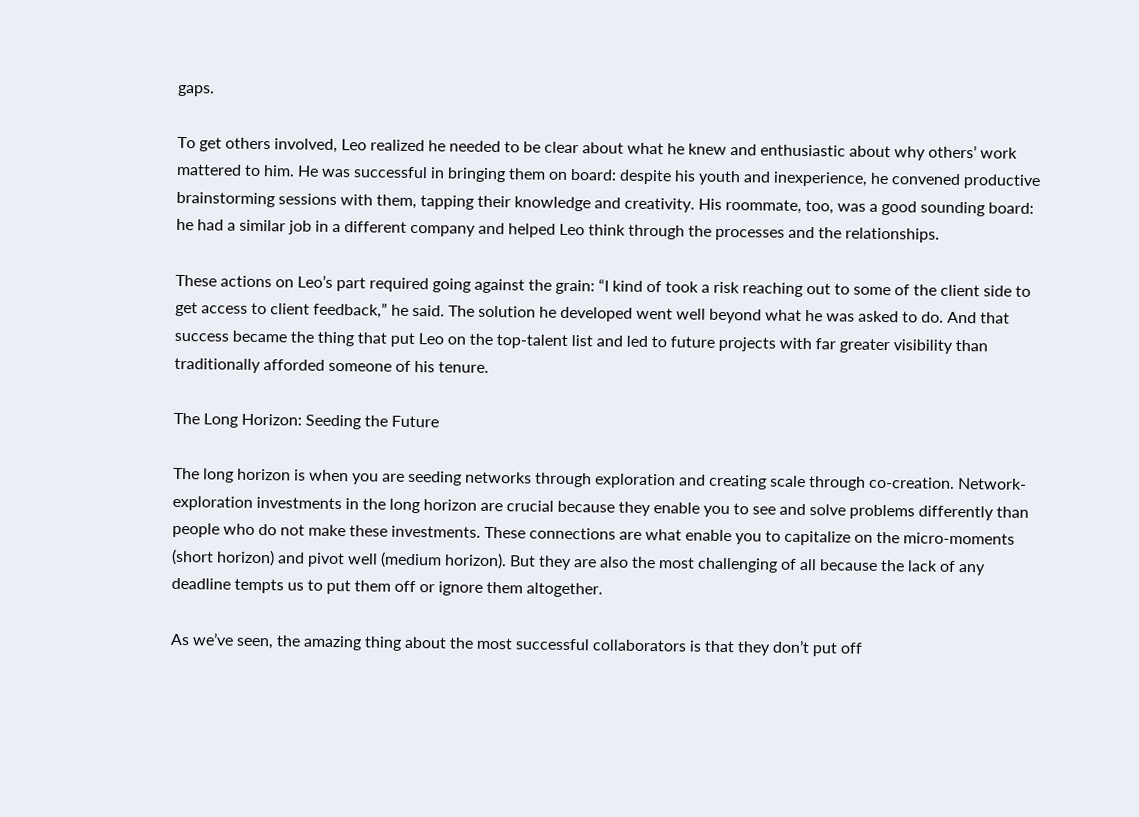gaps.

To get others involved, Leo realized he needed to be clear about what he knew and enthusiastic about why others’ work mattered to him. He was successful in bringing them on board: despite his youth and inexperience, he convened productive brainstorming sessions with them, tapping their knowledge and creativity. His roommate, too, was a good sounding board: he had a similar job in a different company and helped Leo think through the processes and the relationships.

These actions on Leo’s part required going against the grain: “I kind of took a risk reaching out to some of the client side to get access to client feedback,” he said. The solution he developed went well beyond what he was asked to do. And that success became the thing that put Leo on the top-talent list and led to future projects with far greater visibility than traditionally afforded someone of his tenure.

The Long Horizon: Seeding the Future

The long horizon is when you are seeding networks through exploration and creating scale through co-creation. Network-exploration investments in the long horizon are crucial because they enable you to see and solve problems differently than people who do not make these investments. These connections are what enable you to capitalize on the micro-moments (short horizon) and pivot well (medium horizon). But they are also the most challenging of all because the lack of any deadline tempts us to put them off or ignore them altogether.

As we’ve seen, the amazing thing about the most successful collaborators is that they don’t put off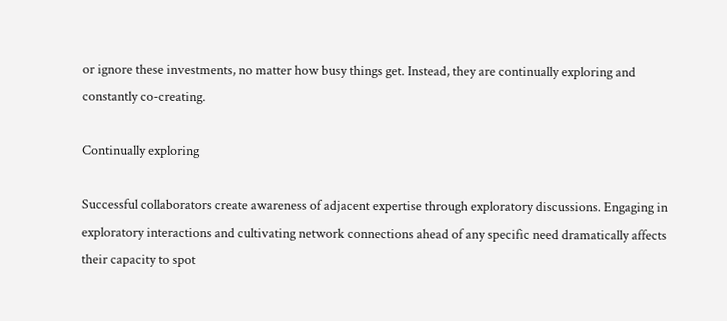or ignore these investments, no matter how busy things get. Instead, they are continually exploring and constantly co-creating.

Continually exploring

Successful collaborators create awareness of adjacent expertise through exploratory discussions. Engaging in exploratory interactions and cultivating network connections ahead of any specific need dramatically affects their capacity to spot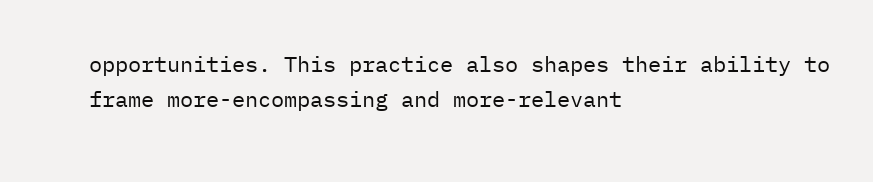opportunities. This practice also shapes their ability to frame more-encompassing and more-relevant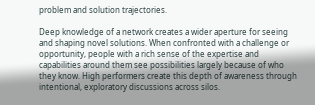problem and solution trajectories.

Deep knowledge of a network creates a wider aperture for seeing and shaping novel solutions. When confronted with a challenge or opportunity, people with a rich sense of the expertise and capabilities around them see possibilities largely because of who they know. High performers create this depth of awareness through intentional, exploratory discussions across silos.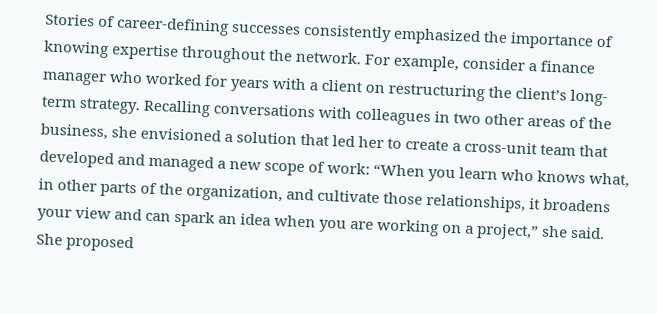Stories of career-defining successes consistently emphasized the importance of knowing expertise throughout the network. For example, consider a finance manager who worked for years with a client on restructuring the client’s long-term strategy. Recalling conversations with colleagues in two other areas of the business, she envisioned a solution that led her to create a cross-unit team that developed and managed a new scope of work: “When you learn who knows what, in other parts of the organization, and cultivate those relationships, it broadens your view and can spark an idea when you are working on a project,” she said. She proposed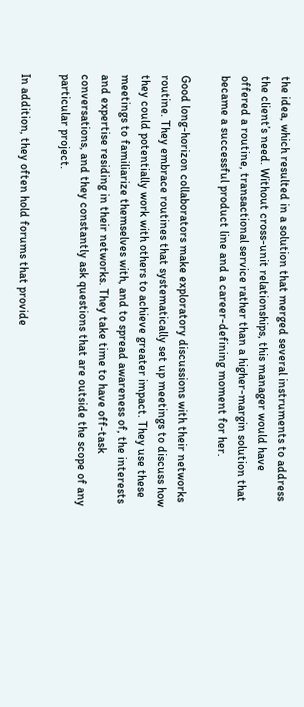the idea, which resulted in a solution that merged several instruments to address the client’s need. Without cross-unit relationships, this manager would have offered a routine, transactional service rather than a higher-margin solution that became a successful product line and a career-defining moment for her.

Good long-horizon collaborators make exploratory discussions with their networks routine. They embrace routines that systematically set up meetings to discuss how they could potentially work with others to achieve greater impact. They use these meetings to familiarize themselves with, and to spread awareness of, the interests and expertise residing in their networks. They take time to have off-task conversations, and they constantly ask questions that are outside the scope of any particular project.

In addition, they often hold forums that provide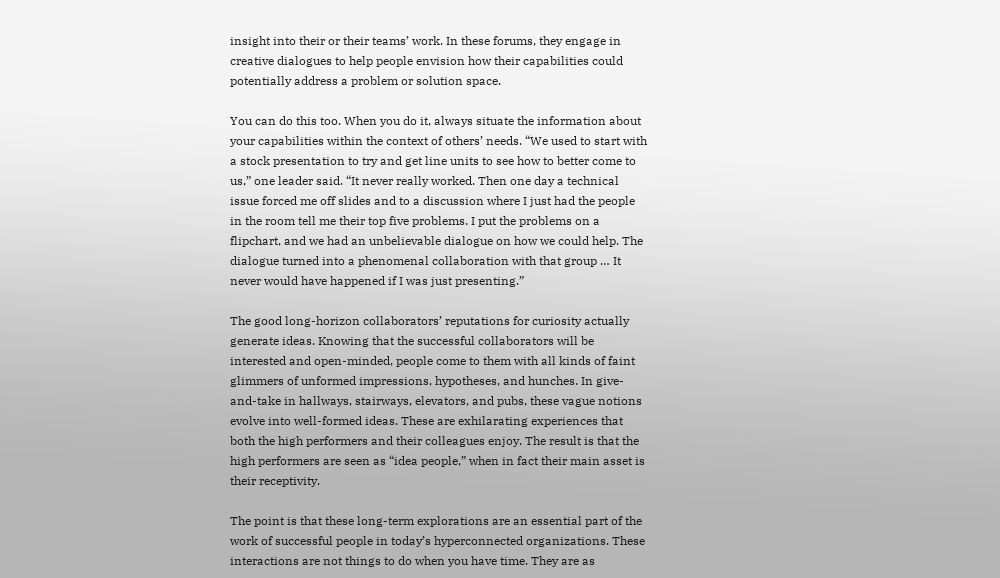insight into their or their teams’ work. In these forums, they engage in creative dialogues to help people envision how their capabilities could potentially address a problem or solution space.

You can do this too. When you do it, always situate the information about your capabilities within the context of others’ needs. “We used to start with a stock presentation to try and get line units to see how to better come to us,” one leader said. “It never really worked. Then one day a technical issue forced me off slides and to a discussion where I just had the people in the room tell me their top five problems. I put the problems on a flipchart, and we had an unbelievable dialogue on how we could help. The dialogue turned into a phenomenal collaboration with that group … It never would have happened if I was just presenting.”

The good long-horizon collaborators’ reputations for curiosity actually generate ideas. Knowing that the successful collaborators will be interested and open-minded, people come to them with all kinds of faint glimmers of unformed impressions, hypotheses, and hunches. In give-and-take in hallways, stairways, elevators, and pubs, these vague notions evolve into well-formed ideas. These are exhilarating experiences that both the high performers and their colleagues enjoy. The result is that the high performers are seen as “idea people,” when in fact their main asset is their receptivity.

The point is that these long-term explorations are an essential part of the work of successful people in today’s hyperconnected organizations. These interactions are not things to do when you have time. They are as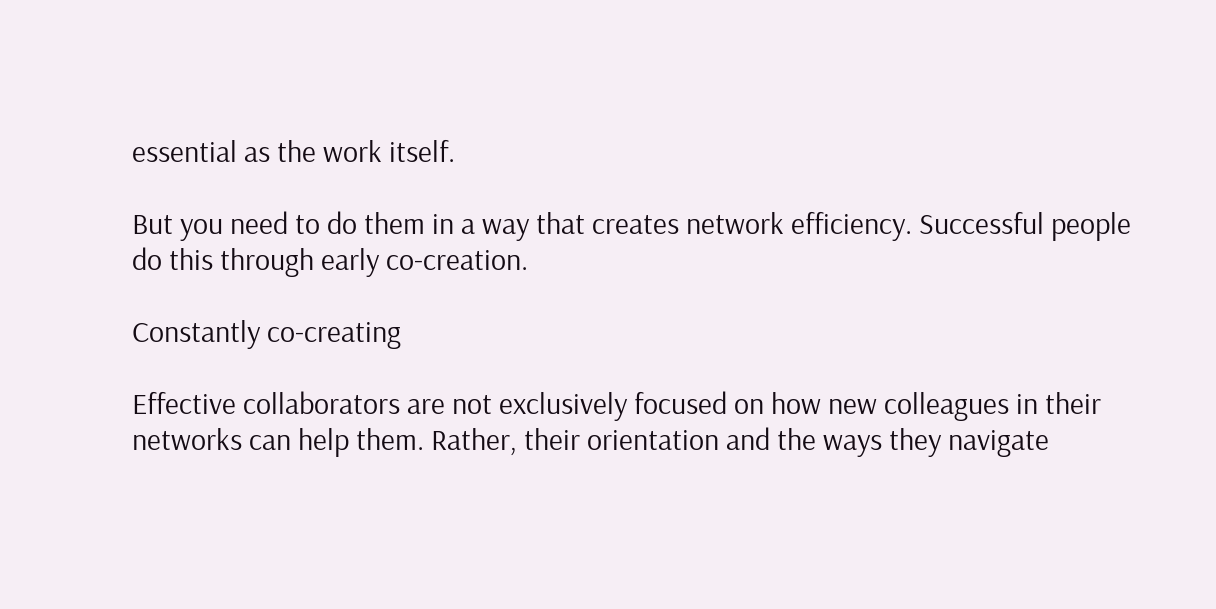essential as the work itself.

But you need to do them in a way that creates network efficiency. Successful people do this through early co-creation.

Constantly co-creating

Effective collaborators are not exclusively focused on how new colleagues in their networks can help them. Rather, their orientation and the ways they navigate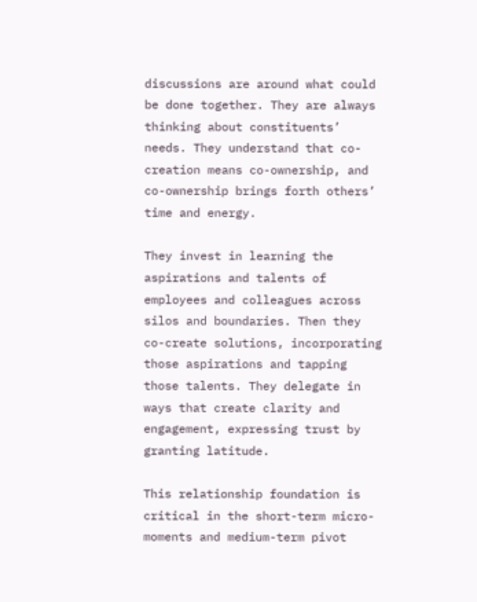discussions are around what could be done together. They are always thinking about constituents’ needs. They understand that co-creation means co-ownership, and co-ownership brings forth others’ time and energy.

They invest in learning the aspirations and talents of employees and colleagues across silos and boundaries. Then they co-create solutions, incorporating those aspirations and tapping those talents. They delegate in ways that create clarity and engagement, expressing trust by granting latitude.

This relationship foundation is critical in the short-term micro-moments and medium-term pivot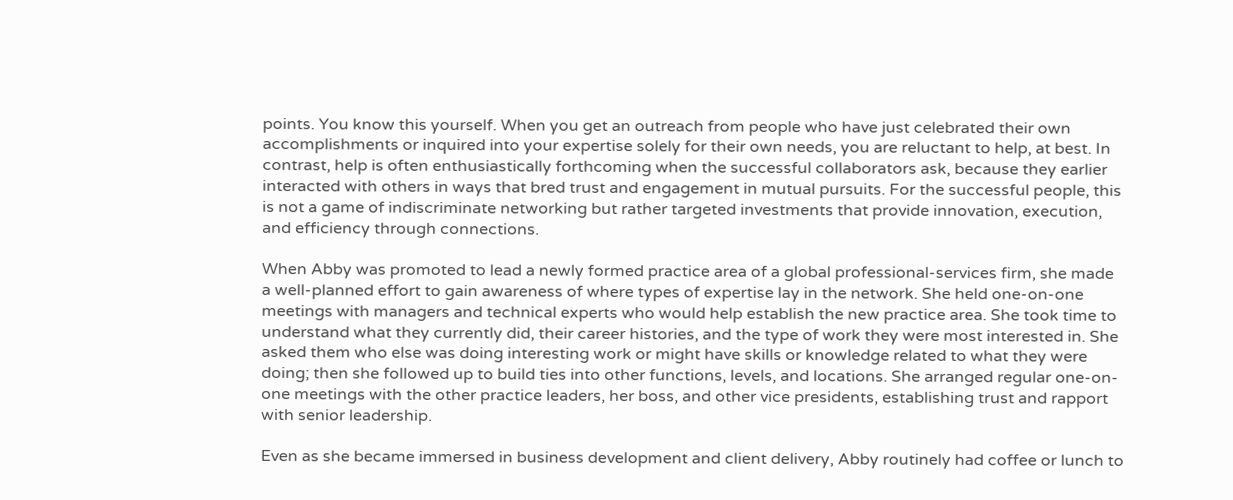points. You know this yourself. When you get an outreach from people who have just celebrated their own accomplishments or inquired into your expertise solely for their own needs, you are reluctant to help, at best. In contrast, help is often enthusiastically forthcoming when the successful collaborators ask, because they earlier interacted with others in ways that bred trust and engagement in mutual pursuits. For the successful people, this is not a game of indiscriminate networking but rather targeted investments that provide innovation, execution, and efficiency through connections.

When Abby was promoted to lead a newly formed practice area of a global professional-services firm, she made a well-planned effort to gain awareness of where types of expertise lay in the network. She held one-on-one meetings with managers and technical experts who would help establish the new practice area. She took time to understand what they currently did, their career histories, and the type of work they were most interested in. She asked them who else was doing interesting work or might have skills or knowledge related to what they were doing; then she followed up to build ties into other functions, levels, and locations. She arranged regular one-on-one meetings with the other practice leaders, her boss, and other vice presidents, establishing trust and rapport with senior leadership.

Even as she became immersed in business development and client delivery, Abby routinely had coffee or lunch to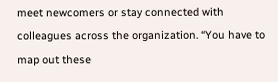meet newcomers or stay connected with colleagues across the organization. “You have to map out these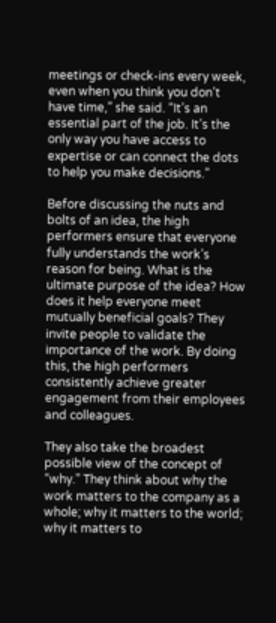meetings or check-ins every week, even when you think you don’t have time,” she said. “It’s an essential part of the job. It’s the only way you have access to expertise or can connect the dots to help you make decisions.”

Before discussing the nuts and bolts of an idea, the high performers ensure that everyone fully understands the work’s reason for being. What is the ultimate purpose of the idea? How does it help everyone meet mutually beneficial goals? They invite people to validate the importance of the work. By doing this, the high performers consistently achieve greater engagement from their employees and colleagues.

They also take the broadest possible view of the concept of “why.” They think about why the work matters to the company as a whole; why it matters to the world; why it matters to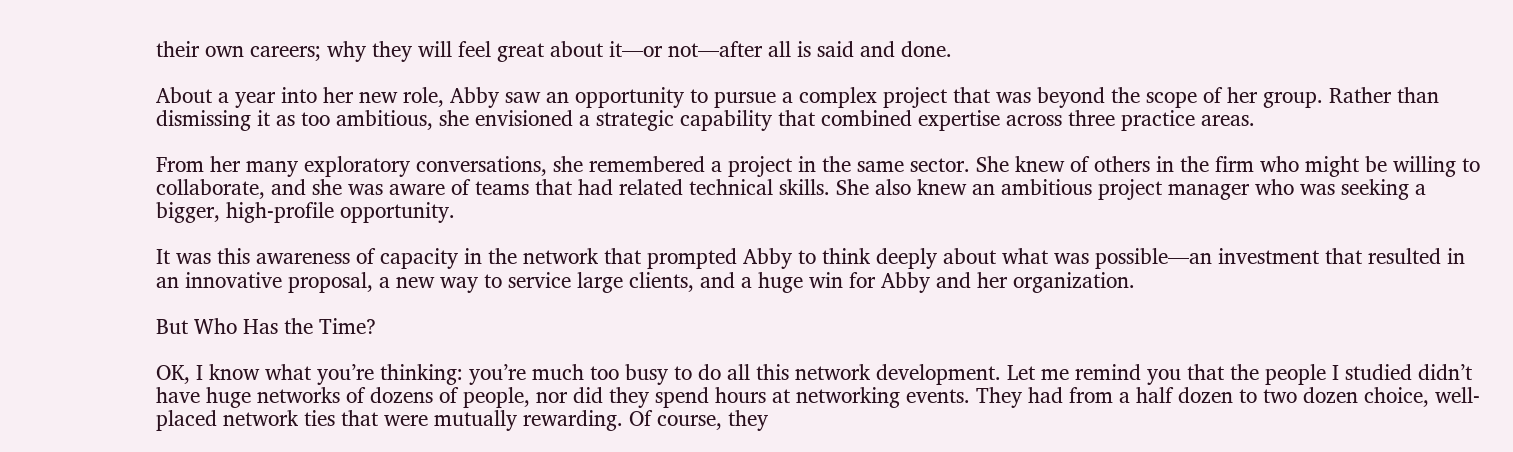their own careers; why they will feel great about it—or not—after all is said and done.

About a year into her new role, Abby saw an opportunity to pursue a complex project that was beyond the scope of her group. Rather than dismissing it as too ambitious, she envisioned a strategic capability that combined expertise across three practice areas.

From her many exploratory conversations, she remembered a project in the same sector. She knew of others in the firm who might be willing to collaborate, and she was aware of teams that had related technical skills. She also knew an ambitious project manager who was seeking a bigger, high-profile opportunity.

It was this awareness of capacity in the network that prompted Abby to think deeply about what was possible—an investment that resulted in an innovative proposal, a new way to service large clients, and a huge win for Abby and her organization.

But Who Has the Time?

OK, I know what you’re thinking: you’re much too busy to do all this network development. Let me remind you that the people I studied didn’t have huge networks of dozens of people, nor did they spend hours at networking events. They had from a half dozen to two dozen choice, well-placed network ties that were mutually rewarding. Of course, they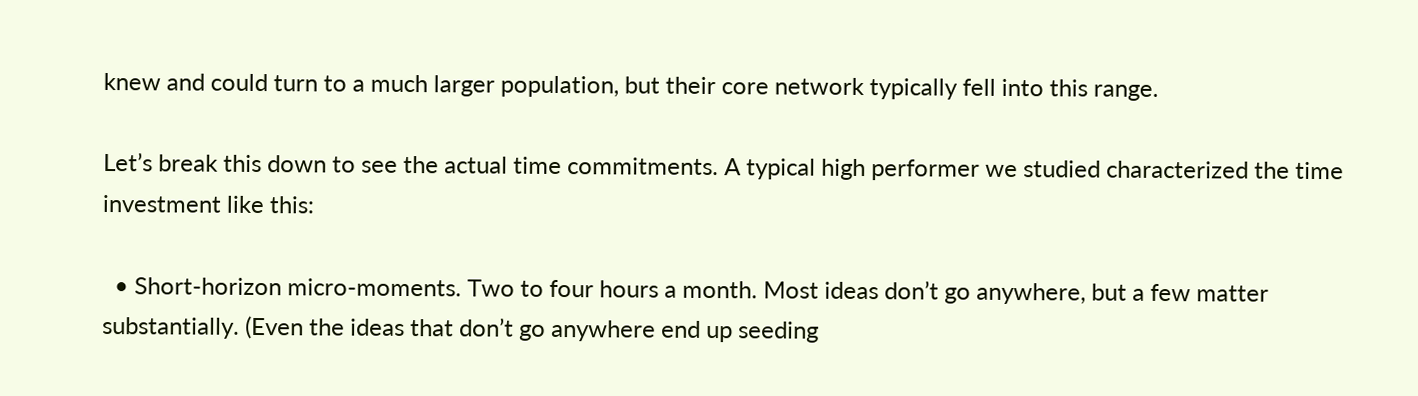knew and could turn to a much larger population, but their core network typically fell into this range.

Let’s break this down to see the actual time commitments. A typical high performer we studied characterized the time investment like this:

  • Short-horizon micro-moments. Two to four hours a month. Most ideas don’t go anywhere, but a few matter substantially. (Even the ideas that don’t go anywhere end up seeding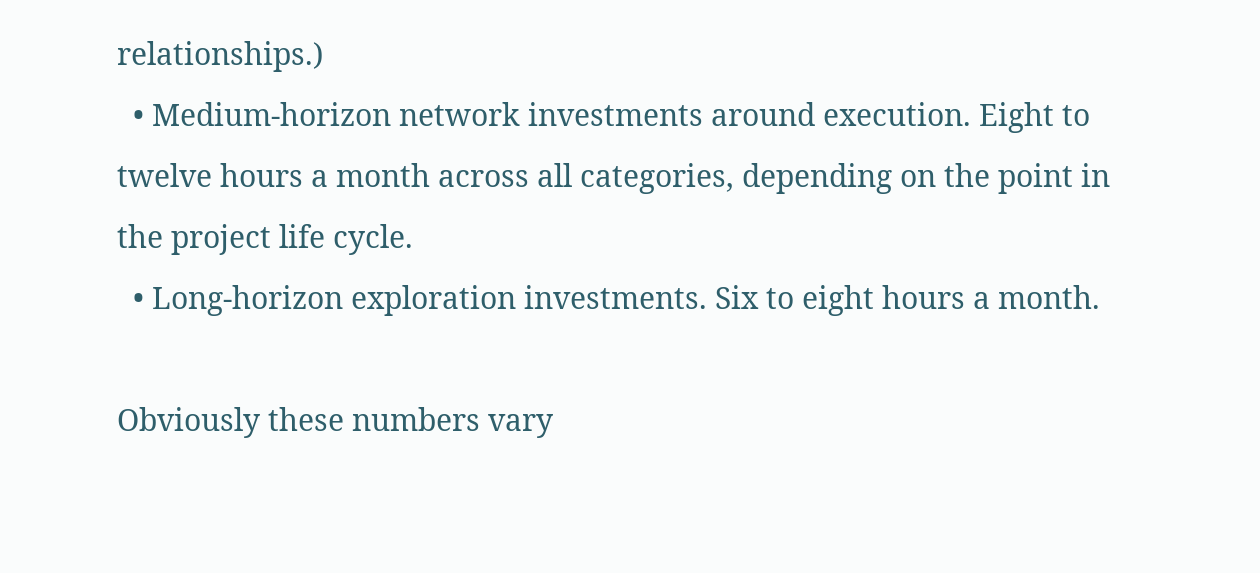relationships.)
  • Medium-horizon network investments around execution. Eight to twelve hours a month across all categories, depending on the point in the project life cycle.
  • Long-horizon exploration investments. Six to eight hours a month.

Obviously these numbers vary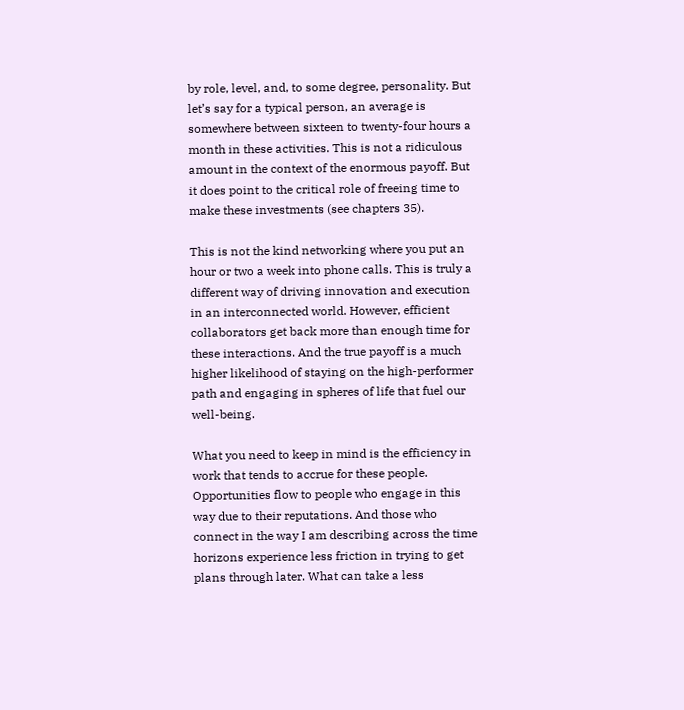by role, level, and, to some degree, personality. But let’s say for a typical person, an average is somewhere between sixteen to twenty-four hours a month in these activities. This is not a ridiculous amount in the context of the enormous payoff. But it does point to the critical role of freeing time to make these investments (see chapters 35).

This is not the kind networking where you put an hour or two a week into phone calls. This is truly a different way of driving innovation and execution in an interconnected world. However, efficient collaborators get back more than enough time for these interactions. And the true payoff is a much higher likelihood of staying on the high-performer path and engaging in spheres of life that fuel our well-being.

What you need to keep in mind is the efficiency in work that tends to accrue for these people. Opportunities flow to people who engage in this way due to their reputations. And those who connect in the way I am describing across the time horizons experience less friction in trying to get plans through later. What can take a less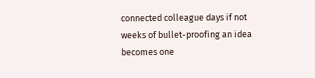connected colleague days if not weeks of bullet-proofing an idea becomes one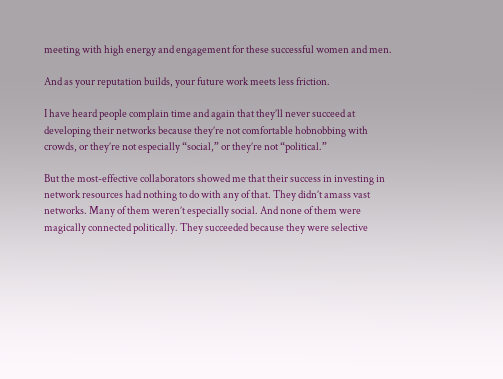meeting with high energy and engagement for these successful women and men.

And as your reputation builds, your future work meets less friction.

I have heard people complain time and again that they’ll never succeed at developing their networks because they’re not comfortable hobnobbing with crowds, or they’re not especially “social,” or they’re not “political.”

But the most-effective collaborators showed me that their success in investing in network resources had nothing to do with any of that. They didn’t amass vast networks. Many of them weren’t especially social. And none of them were magically connected politically. They succeeded because they were selective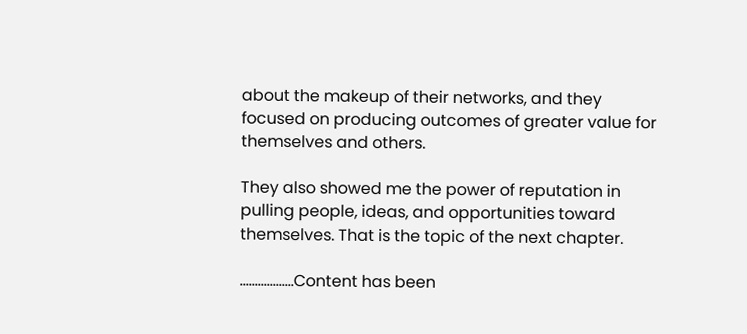about the makeup of their networks, and they focused on producing outcomes of greater value for themselves and others.

They also showed me the power of reputation in pulling people, ideas, and opportunities toward themselves. That is the topic of the next chapter.

..................Content has been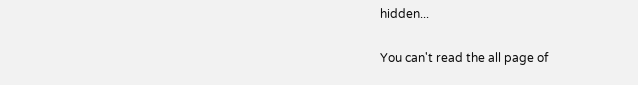hidden...

You can't read the all page of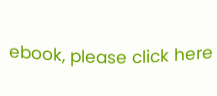ebook, please click here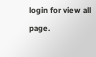login for view all page.